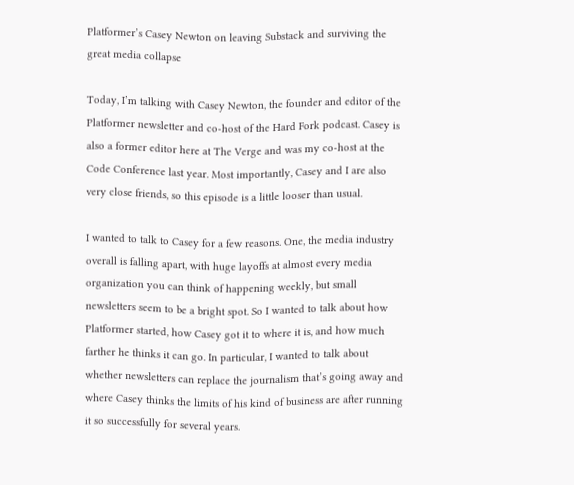Platformer’s Casey Newton on leaving Substack and surviving the great media collapse

Today, I’m talking with Casey Newton, the founder and editor of the Platformer newsletter and co-host of the Hard Fork podcast. Casey is also a former editor here at The Verge and was my co-host at the Code Conference last year. Most importantly, Casey and I are also very close friends, so this episode is a little looser than usual.

I wanted to talk to Casey for a few reasons. One, the media industry overall is falling apart, with huge layoffs at almost every media organization you can think of happening weekly, but small newsletters seem to be a bright spot. So I wanted to talk about how Platformer started, how Casey got it to where it is, and how much farther he thinks it can go. In particular, I wanted to talk about whether newsletters can replace the journalism that’s going away and where Casey thinks the limits of his kind of business are after running it so successfully for several years.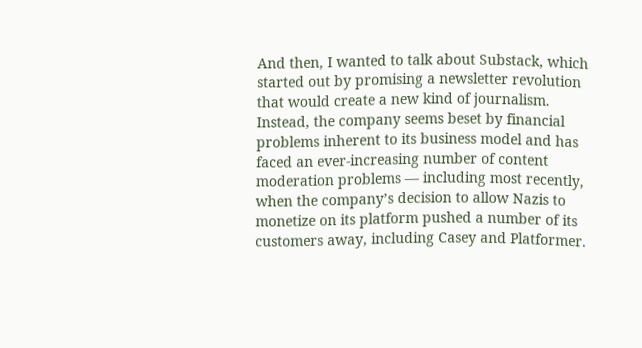And then, I wanted to talk about Substack, which started out by promising a newsletter revolution that would create a new kind of journalism. Instead, the company seems beset by financial problems inherent to its business model and has faced an ever-increasing number of content moderation problems — including most recently, when the company’s decision to allow Nazis to monetize on its platform pushed a number of its customers away, including Casey and Platformer.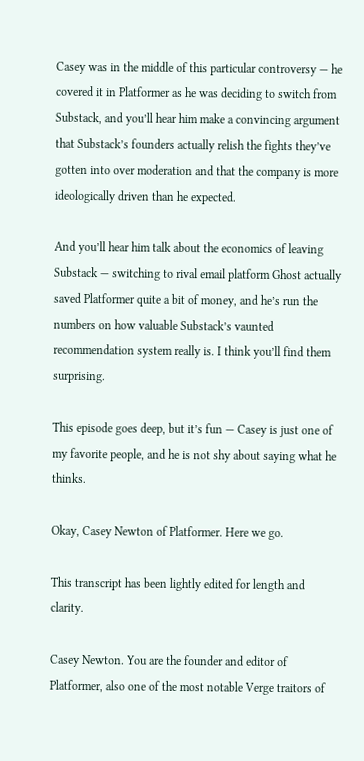Casey was in the middle of this particular controversy — he covered it in Platformer as he was deciding to switch from Substack, and you’ll hear him make a convincing argument that Substack’s founders actually relish the fights they’ve gotten into over moderation and that the company is more ideologically driven than he expected.

And you’ll hear him talk about the economics of leaving Substack — switching to rival email platform Ghost actually saved Platformer quite a bit of money, and he’s run the numbers on how valuable Substack’s vaunted recommendation system really is. I think you’ll find them surprising.

This episode goes deep, but it’s fun — Casey is just one of my favorite people, and he is not shy about saying what he thinks.

Okay, Casey Newton of Platformer. Here we go.

This transcript has been lightly edited for length and clarity.

Casey Newton. You are the founder and editor of Platformer, also one of the most notable Verge traitors of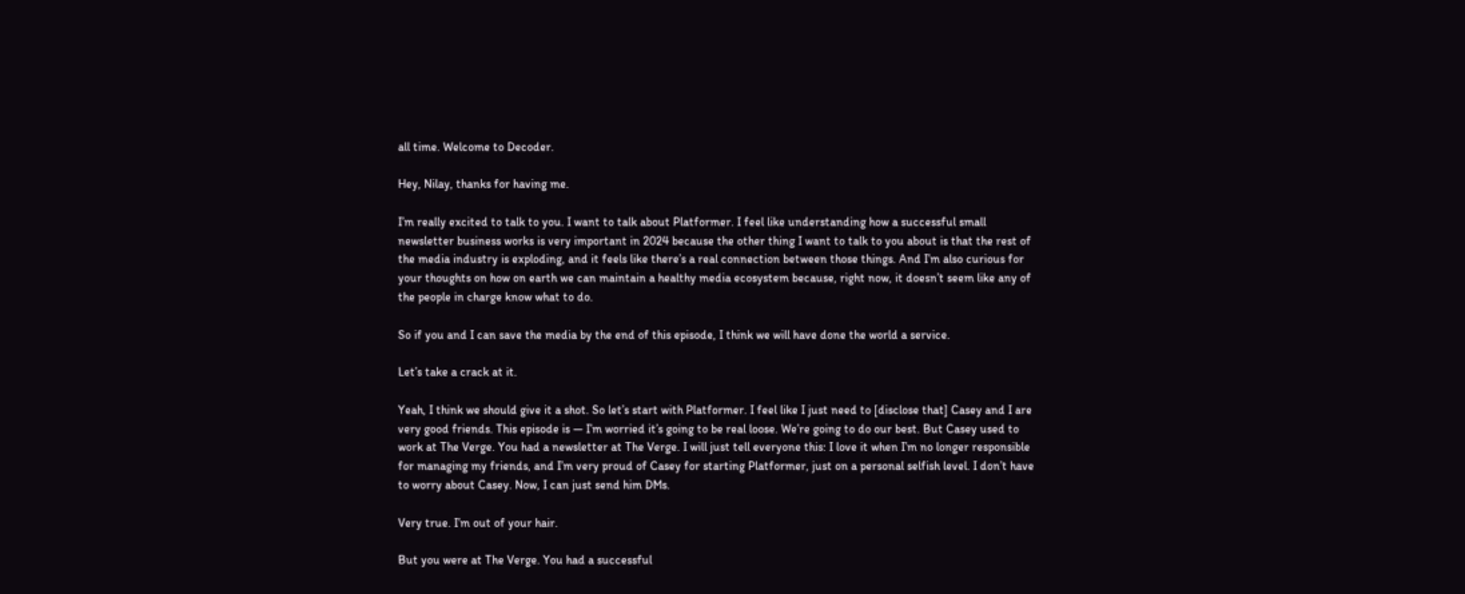all time. Welcome to Decoder.

Hey, Nilay, thanks for having me.

I’m really excited to talk to you. I want to talk about Platformer. I feel like understanding how a successful small newsletter business works is very important in 2024 because the other thing I want to talk to you about is that the rest of the media industry is exploding, and it feels like there’s a real connection between those things. And I’m also curious for your thoughts on how on earth we can maintain a healthy media ecosystem because, right now, it doesn’t seem like any of the people in charge know what to do.

So if you and I can save the media by the end of this episode, I think we will have done the world a service.

Let’s take a crack at it.

Yeah, I think we should give it a shot. So let’s start with Platformer. I feel like I just need to [disclose that] Casey and I are very good friends. This episode is — I’m worried it’s going to be real loose. We’re going to do our best. But Casey used to work at The Verge. You had a newsletter at The Verge. I will just tell everyone this: I love it when I’m no longer responsible for managing my friends, and I’m very proud of Casey for starting Platformer, just on a personal selfish level. I don’t have to worry about Casey. Now, I can just send him DMs.

Very true. I’m out of your hair.

But you were at The Verge. You had a successful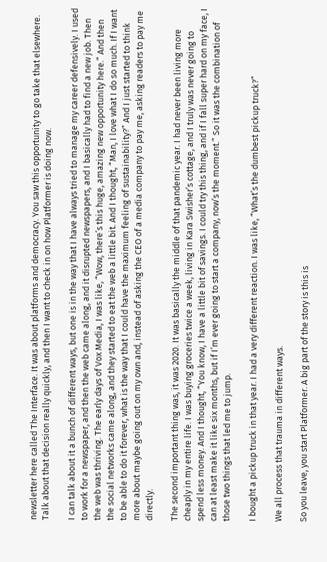newsletter here called The Interface. It was about platforms and democracy. You saw this opportunity to go take that elsewhere. Talk about that decision really quickly, and then I want to check in on how Platformer is doing now.

I can talk about it a bunch of different ways, but one is in the way that I have always tried to manage my career defensively. I used to work for a newspaper, and then the web came along, and it disrupted newspapers, and I basically had to find a new job. Then the web was thriving. The early days of Vox Media, I was like, “Wow, there’s this huge, amazing new opportunity here.” And then the social networks came along, and they started to eat the web a little bit. And I thought, “Man, I love what I do so much. If I want to be able to do it forever, what is the way that I could have the maximum feeling of sustainability?” And I just started to think more about maybe going out on my own and, instead of asking the CEO of a media company to pay me, asking readers to pay me directly.

The second important thing was, it was 2020. It was basically the middle of that pandemic year. I had never been living more cheaply in my entire life. I was buying groceries twice a week, living in Kara Swisher’s cottage, and I truly was never going to spend less money. And I thought, “You know, I have a little bit of savings. I could try this thing, and if I fall super hard on my face, I can at least make it like six months, but if I’m ever going to start a company, now’s the moment.” So it was the combination of those two things that led me to jump.

I bought a pickup truck in that year. I had a very different reaction. I was like, “What’s the dumbest pickup truck?”

We all process that trauma in different ways.

So you leave, you start Platformer. A big part of the story is this is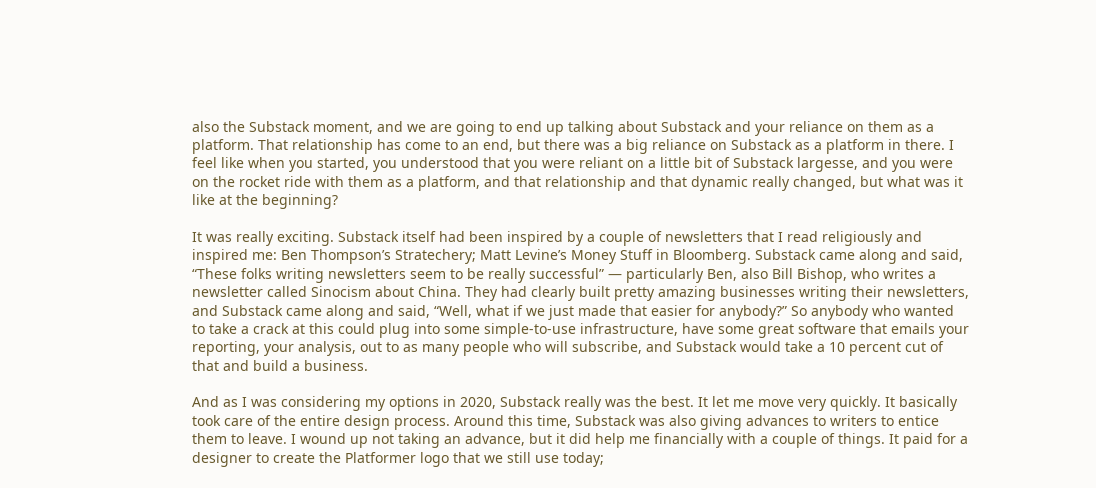also the Substack moment, and we are going to end up talking about Substack and your reliance on them as a platform. That relationship has come to an end, but there was a big reliance on Substack as a platform in there. I feel like when you started, you understood that you were reliant on a little bit of Substack largesse, and you were on the rocket ride with them as a platform, and that relationship and that dynamic really changed, but what was it like at the beginning?

It was really exciting. Substack itself had been inspired by a couple of newsletters that I read religiously and inspired me: Ben Thompson’s Stratechery; Matt Levine’s Money Stuff in Bloomberg. Substack came along and said, “These folks writing newsletters seem to be really successful” — particularly Ben, also Bill Bishop, who writes a newsletter called Sinocism about China. They had clearly built pretty amazing businesses writing their newsletters, and Substack came along and said, “Well, what if we just made that easier for anybody?” So anybody who wanted to take a crack at this could plug into some simple-to-use infrastructure, have some great software that emails your reporting, your analysis, out to as many people who will subscribe, and Substack would take a 10 percent cut of that and build a business.

And as I was considering my options in 2020, Substack really was the best. It let me move very quickly. It basically took care of the entire design process. Around this time, Substack was also giving advances to writers to entice them to leave. I wound up not taking an advance, but it did help me financially with a couple of things. It paid for a designer to create the Platformer logo that we still use today;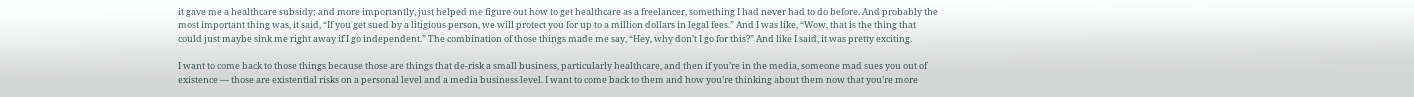it gave me a healthcare subsidy; and more importantly, just helped me figure out how to get healthcare as a freelancer, something I had never had to do before. And probably the most important thing was, it said, “If you get sued by a litigious person, we will protect you for up to a million dollars in legal fees.” And I was like, “Wow, that is the thing that could just maybe sink me right away if I go independent.” The combination of those things made me say, “Hey, why don’t I go for this?” And like I said, it was pretty exciting.

I want to come back to those things because those are things that de-risk a small business, particularly healthcare, and then if you’re in the media, someone mad sues you out of existence — those are existential risks on a personal level and a media business level. I want to come back to them and how you’re thinking about them now that you’re more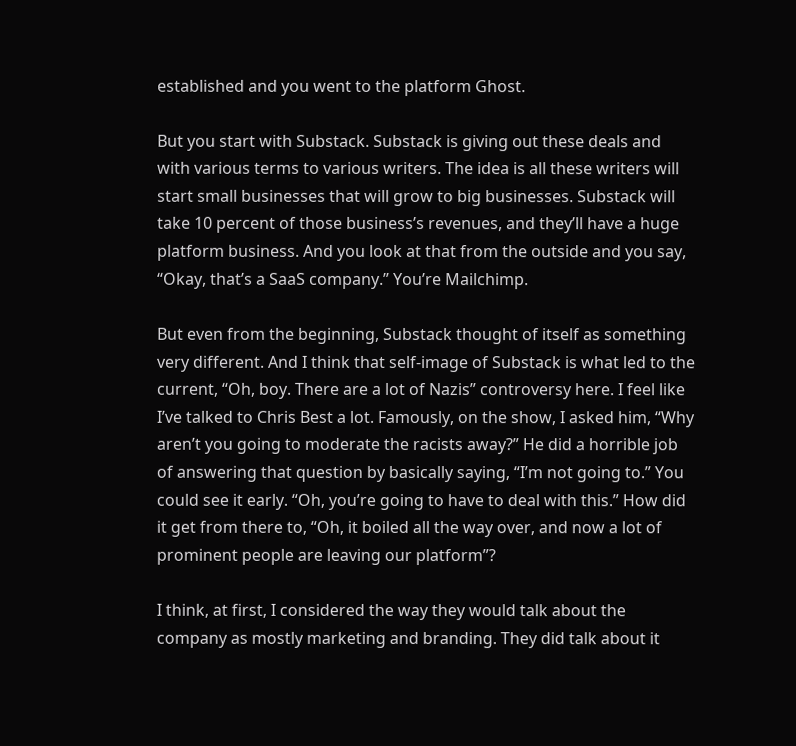established and you went to the platform Ghost.

But you start with Substack. Substack is giving out these deals and with various terms to various writers. The idea is all these writers will start small businesses that will grow to big businesses. Substack will take 10 percent of those business’s revenues, and they’ll have a huge platform business. And you look at that from the outside and you say, “Okay, that’s a SaaS company.” You’re Mailchimp.

But even from the beginning, Substack thought of itself as something very different. And I think that self-image of Substack is what led to the current, “Oh, boy. There are a lot of Nazis” controversy here. I feel like I’ve talked to Chris Best a lot. Famously, on the show, I asked him, “Why aren’t you going to moderate the racists away?” He did a horrible job of answering that question by basically saying, “I’m not going to.” You could see it early. “Oh, you’re going to have to deal with this.” How did it get from there to, “Oh, it boiled all the way over, and now a lot of prominent people are leaving our platform”?

I think, at first, I considered the way they would talk about the company as mostly marketing and branding. They did talk about it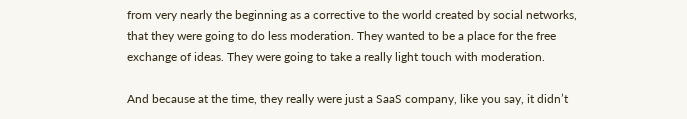from very nearly the beginning as a corrective to the world created by social networks, that they were going to do less moderation. They wanted to be a place for the free exchange of ideas. They were going to take a really light touch with moderation.

And because at the time, they really were just a SaaS company, like you say, it didn’t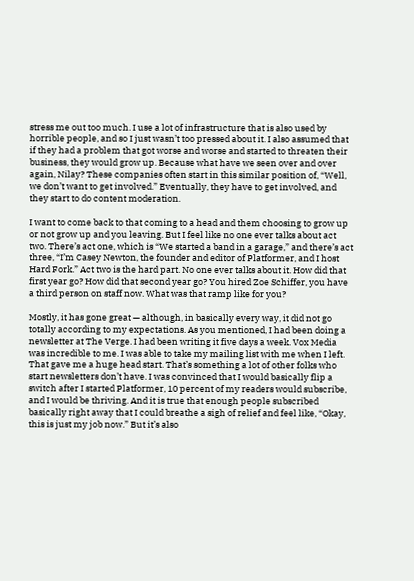stress me out too much. I use a lot of infrastructure that is also used by horrible people, and so I just wasn’t too pressed about it. I also assumed that if they had a problem that got worse and worse and started to threaten their business, they would grow up. Because what have we seen over and over again, Nilay? These companies often start in this similar position of, “Well, we don’t want to get involved.” Eventually, they have to get involved, and they start to do content moderation.

I want to come back to that coming to a head and them choosing to grow up or not grow up and you leaving. But I feel like no one ever talks about act two. There’s act one, which is “We started a band in a garage,” and there’s act three, “I’m Casey Newton, the founder and editor of Platformer, and I host Hard Fork.” Act two is the hard part. No one ever talks about it. How did that first year go? How did that second year go? You hired Zoe Schiffer, you have a third person on staff now. What was that ramp like for you?

Mostly, it has gone great — although, in basically every way, it did not go totally according to my expectations. As you mentioned, I had been doing a newsletter at The Verge. I had been writing it five days a week. Vox Media was incredible to me. I was able to take my mailing list with me when I left. That gave me a huge head start. That’s something a lot of other folks who start newsletters don’t have. I was convinced that I would basically flip a switch after I started Platformer, 10 percent of my readers would subscribe, and I would be thriving. And it is true that enough people subscribed basically right away that I could breathe a sigh of relief and feel like, “Okay, this is just my job now.” But it’s also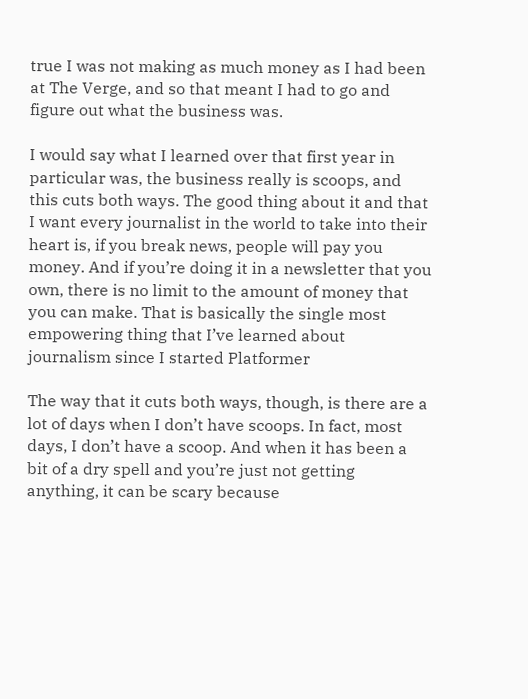true I was not making as much money as I had been at The Verge, and so that meant I had to go and figure out what the business was.

I would say what I learned over that first year in particular was, the business really is scoops, and this cuts both ways. The good thing about it and that I want every journalist in the world to take into their heart is, if you break news, people will pay you money. And if you’re doing it in a newsletter that you own, there is no limit to the amount of money that you can make. That is basically the single most empowering thing that I’ve learned about journalism since I started Platformer

The way that it cuts both ways, though, is there are a lot of days when I don’t have scoops. In fact, most days, I don’t have a scoop. And when it has been a bit of a dry spell and you’re just not getting anything, it can be scary because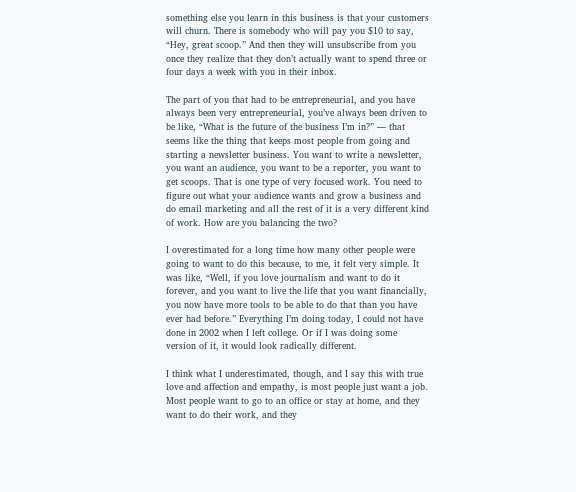something else you learn in this business is that your customers will churn. There is somebody who will pay you $10 to say, “Hey, great scoop.” And then they will unsubscribe from you once they realize that they don’t actually want to spend three or four days a week with you in their inbox.

The part of you that had to be entrepreneurial, and you have always been very entrepreneurial, you’ve always been driven to be like, “What is the future of the business I’m in?” — that seems like the thing that keeps most people from going and starting a newsletter business. You want to write a newsletter, you want an audience, you want to be a reporter, you want to get scoops. That is one type of very focused work. You need to figure out what your audience wants and grow a business and do email marketing and all the rest of it is a very different kind of work. How are you balancing the two?

I overestimated for a long time how many other people were going to want to do this because, to me, it felt very simple. It was like, “Well, if you love journalism and want to do it forever, and you want to live the life that you want financially, you now have more tools to be able to do that than you have ever had before.” Everything I’m doing today, I could not have done in 2002 when I left college. Or if I was doing some version of it, it would look radically different.

I think what I underestimated, though, and I say this with true love and affection and empathy, is most people just want a job. Most people want to go to an office or stay at home, and they want to do their work, and they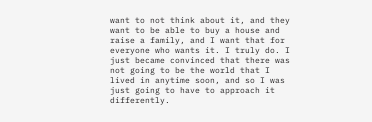want to not think about it, and they want to be able to buy a house and raise a family, and I want that for everyone who wants it. I truly do. I just became convinced that there was not going to be the world that I lived in anytime soon, and so I was just going to have to approach it differently.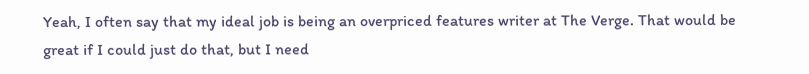Yeah, I often say that my ideal job is being an overpriced features writer at The Verge. That would be great if I could just do that, but I need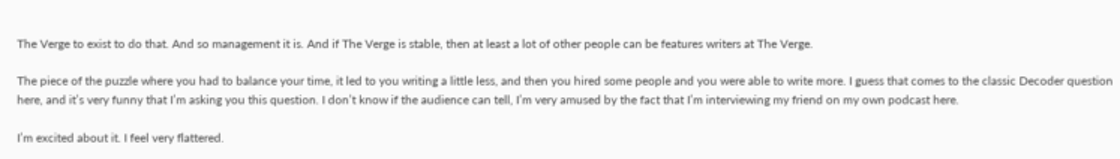The Verge to exist to do that. And so management it is. And if The Verge is stable, then at least a lot of other people can be features writers at The Verge.

The piece of the puzzle where you had to balance your time, it led to you writing a little less, and then you hired some people and you were able to write more. I guess that comes to the classic Decoder question here, and it’s very funny that I’m asking you this question. I don’t know if the audience can tell, I’m very amused by the fact that I’m interviewing my friend on my own podcast here.

I’m excited about it. I feel very flattered.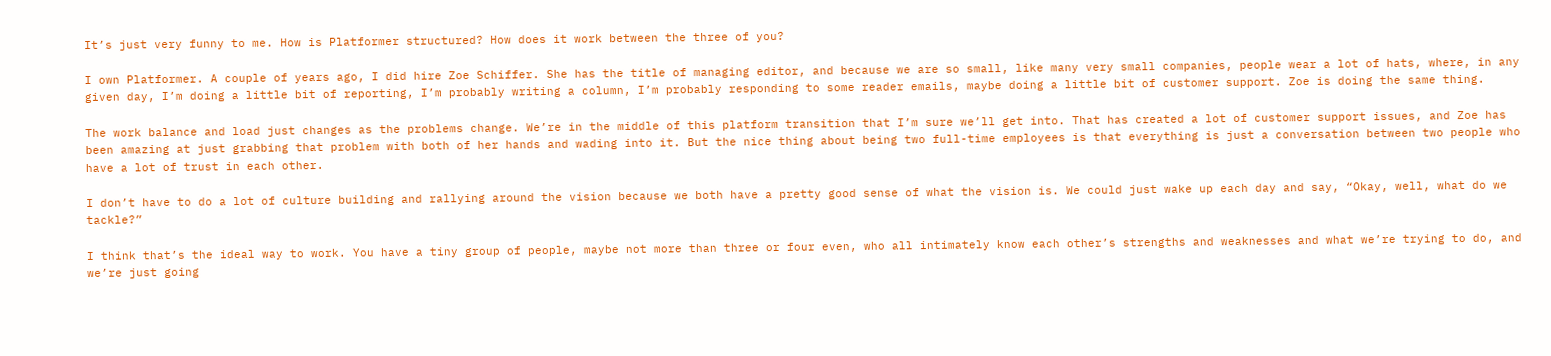It’s just very funny to me. How is Platformer structured? How does it work between the three of you?

I own Platformer. A couple of years ago, I did hire Zoe Schiffer. She has the title of managing editor, and because we are so small, like many very small companies, people wear a lot of hats, where, in any given day, I’m doing a little bit of reporting, I’m probably writing a column, I’m probably responding to some reader emails, maybe doing a little bit of customer support. Zoe is doing the same thing.

The work balance and load just changes as the problems change. We’re in the middle of this platform transition that I’m sure we’ll get into. That has created a lot of customer support issues, and Zoe has been amazing at just grabbing that problem with both of her hands and wading into it. But the nice thing about being two full-time employees is that everything is just a conversation between two people who have a lot of trust in each other.

I don’t have to do a lot of culture building and rallying around the vision because we both have a pretty good sense of what the vision is. We could just wake up each day and say, “Okay, well, what do we tackle?”

I think that’s the ideal way to work. You have a tiny group of people, maybe not more than three or four even, who all intimately know each other’s strengths and weaknesses and what we’re trying to do, and we’re just going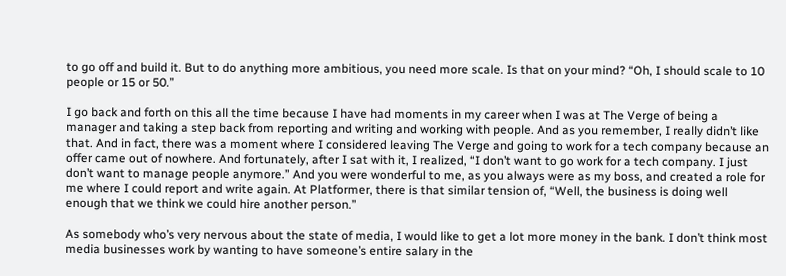to go off and build it. But to do anything more ambitious, you need more scale. Is that on your mind? “Oh, I should scale to 10 people or 15 or 50.”

I go back and forth on this all the time because I have had moments in my career when I was at The Verge of being a manager and taking a step back from reporting and writing and working with people. And as you remember, I really didn’t like that. And in fact, there was a moment where I considered leaving The Verge and going to work for a tech company because an offer came out of nowhere. And fortunately, after I sat with it, I realized, “I don’t want to go work for a tech company. I just don’t want to manage people anymore.” And you were wonderful to me, as you always were as my boss, and created a role for me where I could report and write again. At Platformer, there is that similar tension of, “Well, the business is doing well enough that we think we could hire another person.”

As somebody who’s very nervous about the state of media, I would like to get a lot more money in the bank. I don’t think most media businesses work by wanting to have someone’s entire salary in the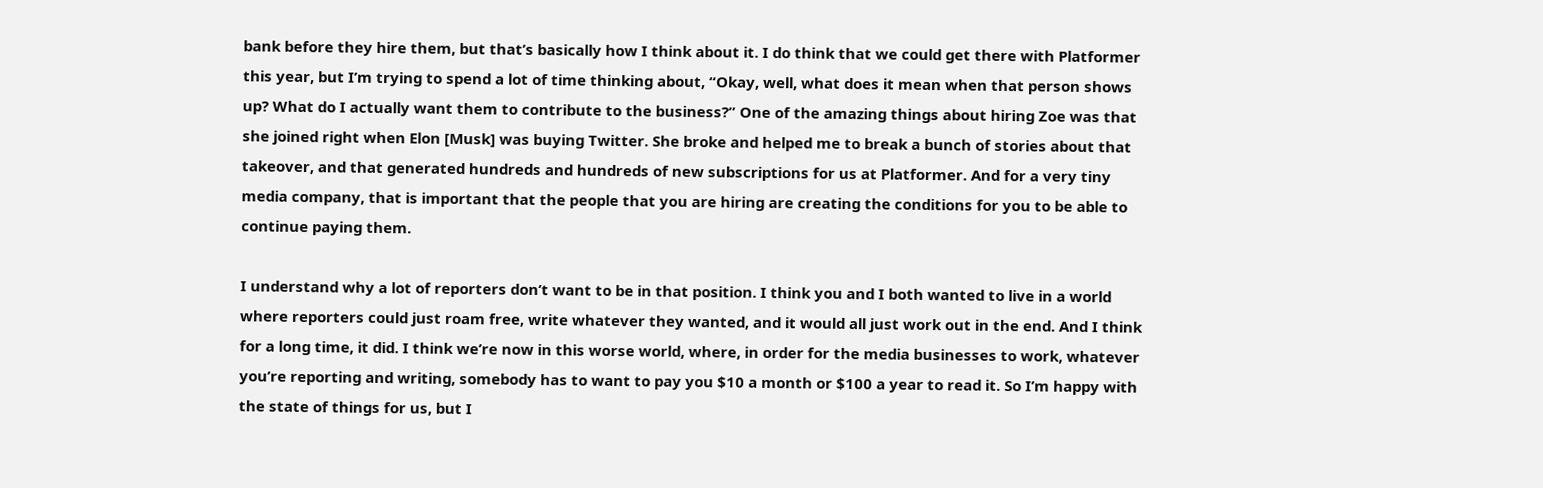bank before they hire them, but that’s basically how I think about it. I do think that we could get there with Platformer this year, but I’m trying to spend a lot of time thinking about, “Okay, well, what does it mean when that person shows up? What do I actually want them to contribute to the business?” One of the amazing things about hiring Zoe was that she joined right when Elon [Musk] was buying Twitter. She broke and helped me to break a bunch of stories about that takeover, and that generated hundreds and hundreds of new subscriptions for us at Platformer. And for a very tiny media company, that is important that the people that you are hiring are creating the conditions for you to be able to continue paying them.

I understand why a lot of reporters don’t want to be in that position. I think you and I both wanted to live in a world where reporters could just roam free, write whatever they wanted, and it would all just work out in the end. And I think for a long time, it did. I think we’re now in this worse world, where, in order for the media businesses to work, whatever you’re reporting and writing, somebody has to want to pay you $10 a month or $100 a year to read it. So I’m happy with the state of things for us, but I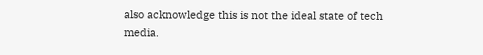also acknowledge this is not the ideal state of tech media.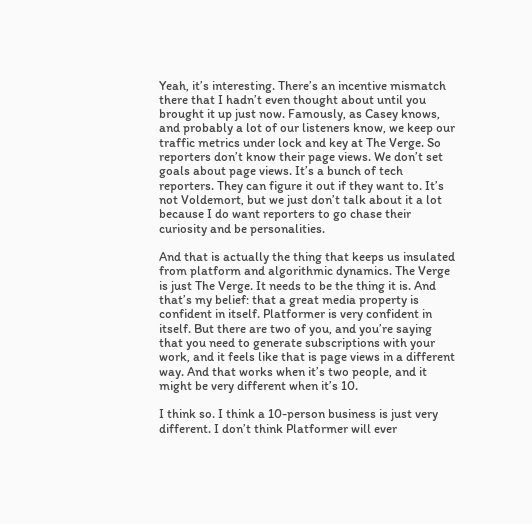Yeah, it’s interesting. There’s an incentive mismatch there that I hadn’t even thought about until you brought it up just now. Famously, as Casey knows, and probably a lot of our listeners know, we keep our traffic metrics under lock and key at The Verge. So reporters don’t know their page views. We don’t set goals about page views. It’s a bunch of tech reporters. They can figure it out if they want to. It’s not Voldemort, but we just don’t talk about it a lot because I do want reporters to go chase their curiosity and be personalities.

And that is actually the thing that keeps us insulated from platform and algorithmic dynamics. The Verge is just The Verge. It needs to be the thing it is. And that’s my belief: that a great media property is confident in itself. Platformer is very confident in itself. But there are two of you, and you’re saying that you need to generate subscriptions with your work, and it feels like that is page views in a different way. And that works when it’s two people, and it might be very different when it’s 10.

I think so. I think a 10-person business is just very different. I don’t think Platformer will ever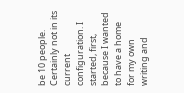be 10 people. Certainly not in its current configuration. I started, first, because I wanted to have a home for my own writing and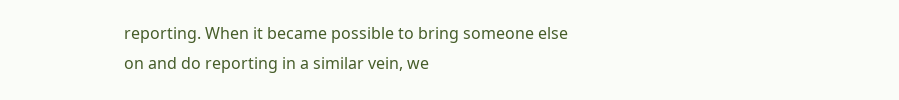reporting. When it became possible to bring someone else on and do reporting in a similar vein, we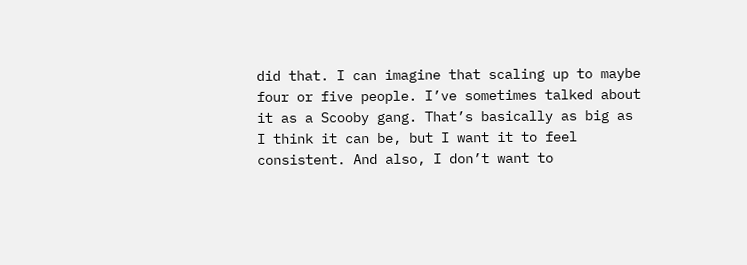did that. I can imagine that scaling up to maybe four or five people. I’ve sometimes talked about it as a Scooby gang. That’s basically as big as I think it can be, but I want it to feel consistent. And also, I don’t want to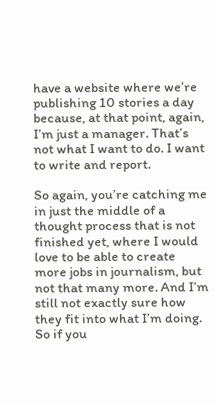have a website where we’re publishing 10 stories a day because, at that point, again, I’m just a manager. That’s not what I want to do. I want to write and report.

So again, you’re catching me in just the middle of a thought process that is not finished yet, where I would love to be able to create more jobs in journalism, but not that many more. And I’m still not exactly sure how they fit into what I’m doing. So if you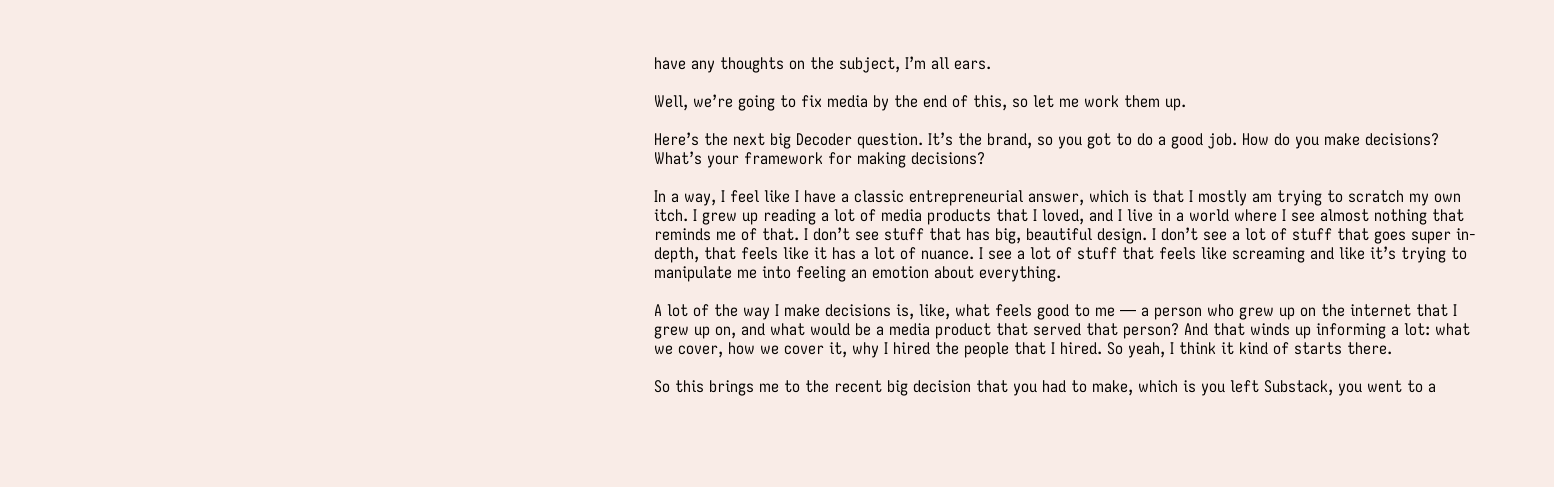have any thoughts on the subject, I’m all ears.

Well, we’re going to fix media by the end of this, so let me work them up.

Here’s the next big Decoder question. It’s the brand, so you got to do a good job. How do you make decisions? What’s your framework for making decisions?

In a way, I feel like I have a classic entrepreneurial answer, which is that I mostly am trying to scratch my own itch. I grew up reading a lot of media products that I loved, and I live in a world where I see almost nothing that reminds me of that. I don’t see stuff that has big, beautiful design. I don’t see a lot of stuff that goes super in-depth, that feels like it has a lot of nuance. I see a lot of stuff that feels like screaming and like it’s trying to manipulate me into feeling an emotion about everything.

A lot of the way I make decisions is, like, what feels good to me — a person who grew up on the internet that I grew up on, and what would be a media product that served that person? And that winds up informing a lot: what we cover, how we cover it, why I hired the people that I hired. So yeah, I think it kind of starts there.

So this brings me to the recent big decision that you had to make, which is you left Substack, you went to a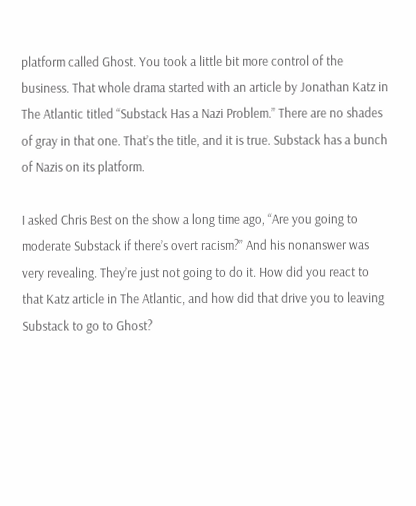platform called Ghost. You took a little bit more control of the business. That whole drama started with an article by Jonathan Katz in The Atlantic titled “Substack Has a Nazi Problem.” There are no shades of gray in that one. That’s the title, and it is true. Substack has a bunch of Nazis on its platform.

I asked Chris Best on the show a long time ago, “Are you going to moderate Substack if there’s overt racism?” And his nonanswer was very revealing. They’re just not going to do it. How did you react to that Katz article in The Atlantic, and how did that drive you to leaving Substack to go to Ghost?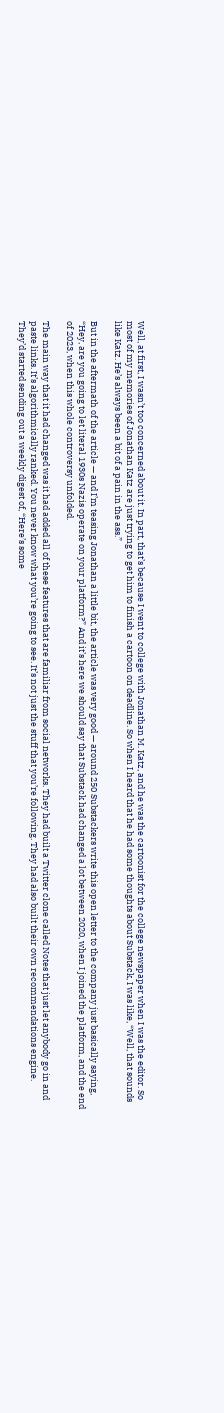Well, at first, I wasn’t too concerned about it. In part, that’s because I went to college with Jonathan M. Katz, and he was the cartoonist for the college newspaper when I was the editor. So most of my memories of Jonathan Katz are just trying to get him to finish a cartoon on deadline. So when I heard that he had some thoughts about Substack, I was like, “Well, that sounds like Katz. He’s always been a bit of a pain in the ass.”

But in the aftermath of the article — and I’m teasing Jonathan a little bit, the article was very good — around 250 Substackers write this open letter to the company just basically saying, “Hey, are you going to let literal 1930s Nazis operate on your platform?” And it’s here we should say that Substack had changed a lot between 2020, when I joined the platform, and the end of 2023, when this whole controversy unfolded.

The main way that it had changed was it had added all of these features that are familiar from social networks. They had built a Twitter clone called Notes that just let anybody go in and paste links. It’s algorithmically ranked. You never know what you’re going to see. It’s not just the stuff that you’re following. They had also built their own recommendations engine. They’d started sending out a weekly digest of, “Here’s some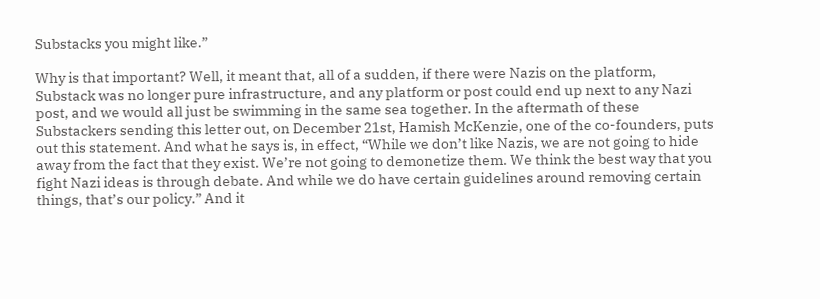Substacks you might like.”

Why is that important? Well, it meant that, all of a sudden, if there were Nazis on the platform, Substack was no longer pure infrastructure, and any platform or post could end up next to any Nazi post, and we would all just be swimming in the same sea together. In the aftermath of these Substackers sending this letter out, on December 21st, Hamish McKenzie, one of the co-founders, puts out this statement. And what he says is, in effect, “While we don’t like Nazis, we are not going to hide away from the fact that they exist. We’re not going to demonetize them. We think the best way that you fight Nazi ideas is through debate. And while we do have certain guidelines around removing certain things, that’s our policy.” And it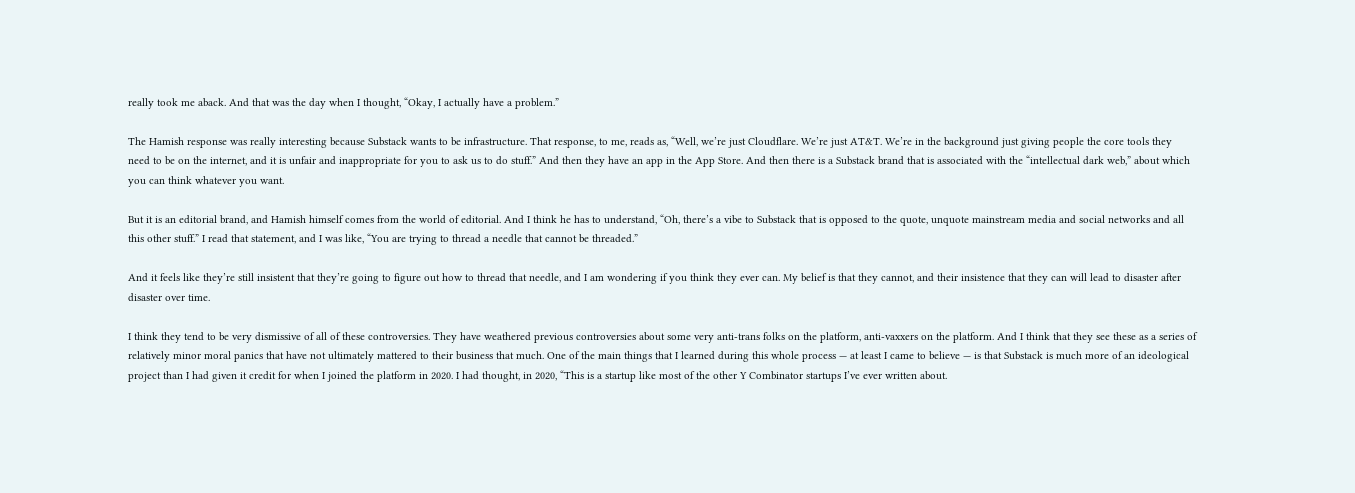really took me aback. And that was the day when I thought, “Okay, I actually have a problem.”

The Hamish response was really interesting because Substack wants to be infrastructure. That response, to me, reads as, “Well, we’re just Cloudflare. We’re just AT&T. We’re in the background just giving people the core tools they need to be on the internet, and it is unfair and inappropriate for you to ask us to do stuff.” And then they have an app in the App Store. And then there is a Substack brand that is associated with the “intellectual dark web,” about which you can think whatever you want.

But it is an editorial brand, and Hamish himself comes from the world of editorial. And I think he has to understand, “Oh, there’s a vibe to Substack that is opposed to the quote, unquote mainstream media and social networks and all this other stuff.” I read that statement, and I was like, “You are trying to thread a needle that cannot be threaded.”

And it feels like they’re still insistent that they’re going to figure out how to thread that needle, and I am wondering if you think they ever can. My belief is that they cannot, and their insistence that they can will lead to disaster after disaster over time.

I think they tend to be very dismissive of all of these controversies. They have weathered previous controversies about some very anti-trans folks on the platform, anti-vaxxers on the platform. And I think that they see these as a series of relatively minor moral panics that have not ultimately mattered to their business that much. One of the main things that I learned during this whole process — at least I came to believe — is that Substack is much more of an ideological project than I had given it credit for when I joined the platform in 2020. I had thought, in 2020, “This is a startup like most of the other Y Combinator startups I’ve ever written about.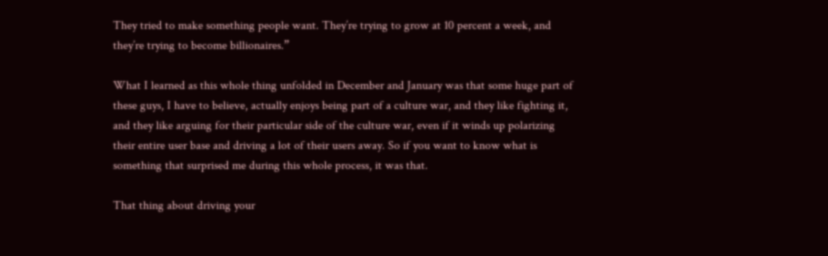They tried to make something people want. They’re trying to grow at 10 percent a week, and they’re trying to become billionaires.”

What I learned as this whole thing unfolded in December and January was that some huge part of these guys, I have to believe, actually enjoys being part of a culture war, and they like fighting it, and they like arguing for their particular side of the culture war, even if it winds up polarizing their entire user base and driving a lot of their users away. So if you want to know what is something that surprised me during this whole process, it was that.

That thing about driving your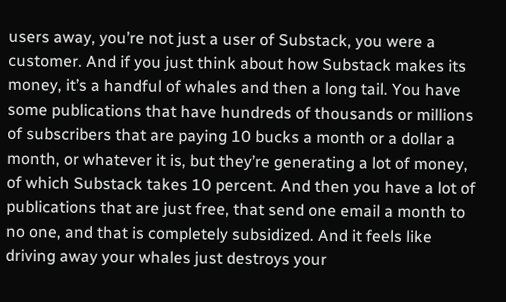users away, you’re not just a user of Substack, you were a customer. And if you just think about how Substack makes its money, it’s a handful of whales and then a long tail. You have some publications that have hundreds of thousands or millions of subscribers that are paying 10 bucks a month or a dollar a month, or whatever it is, but they’re generating a lot of money, of which Substack takes 10 percent. And then you have a lot of publications that are just free, that send one email a month to no one, and that is completely subsidized. And it feels like driving away your whales just destroys your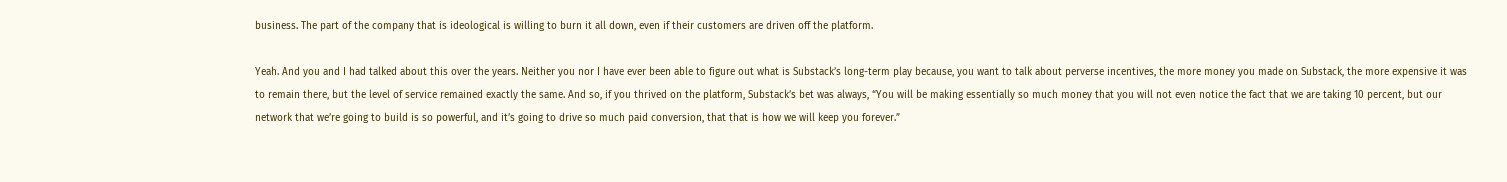business. The part of the company that is ideological is willing to burn it all down, even if their customers are driven off the platform.

Yeah. And you and I had talked about this over the years. Neither you nor I have ever been able to figure out what is Substack’s long-term play because, you want to talk about perverse incentives, the more money you made on Substack, the more expensive it was to remain there, but the level of service remained exactly the same. And so, if you thrived on the platform, Substack’s bet was always, “You will be making essentially so much money that you will not even notice the fact that we are taking 10 percent, but our network that we’re going to build is so powerful, and it’s going to drive so much paid conversion, that that is how we will keep you forever.”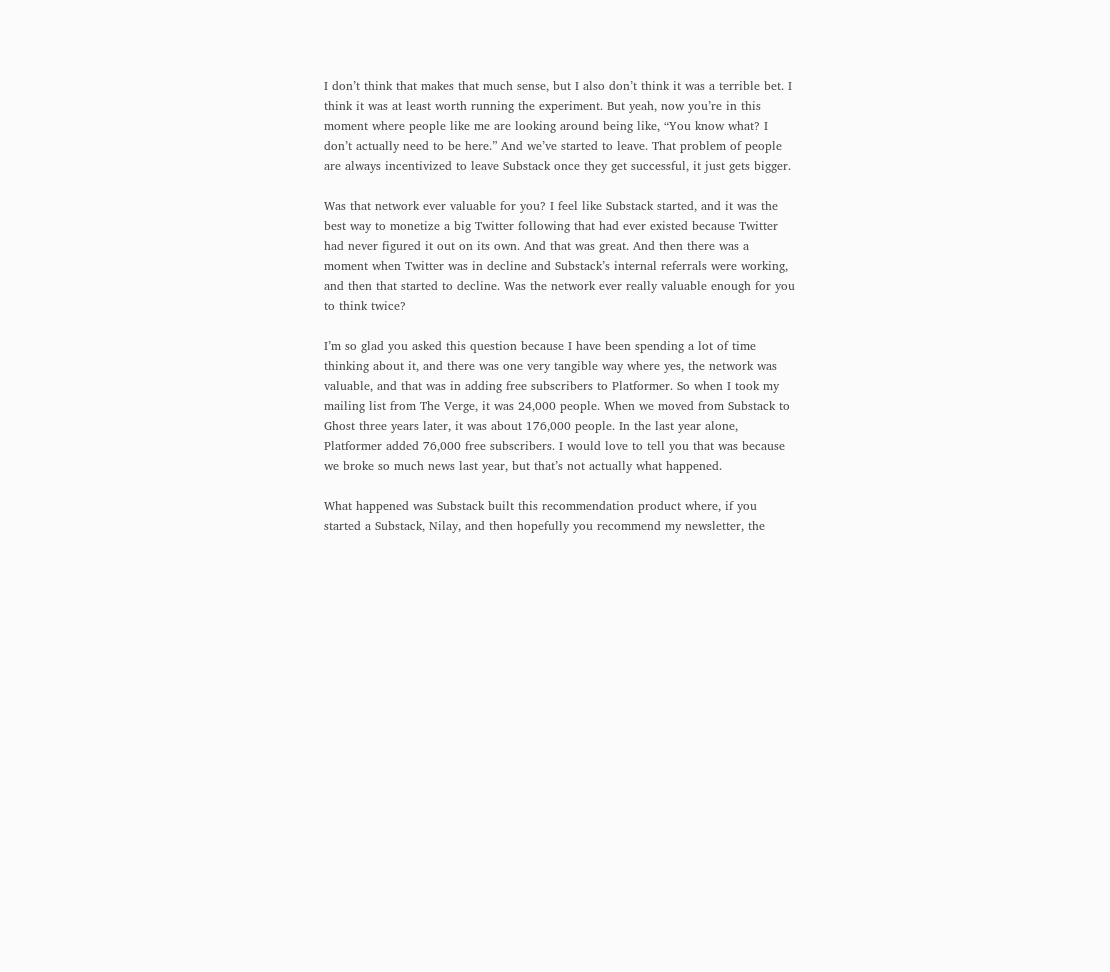I don’t think that makes that much sense, but I also don’t think it was a terrible bet. I think it was at least worth running the experiment. But yeah, now you’re in this moment where people like me are looking around being like, “You know what? I don’t actually need to be here.” And we’ve started to leave. That problem of people are always incentivized to leave Substack once they get successful, it just gets bigger.

Was that network ever valuable for you? I feel like Substack started, and it was the best way to monetize a big Twitter following that had ever existed because Twitter had never figured it out on its own. And that was great. And then there was a moment when Twitter was in decline and Substack’s internal referrals were working, and then that started to decline. Was the network ever really valuable enough for you to think twice?

I’m so glad you asked this question because I have been spending a lot of time thinking about it, and there was one very tangible way where yes, the network was valuable, and that was in adding free subscribers to Platformer. So when I took my mailing list from The Verge, it was 24,000 people. When we moved from Substack to Ghost three years later, it was about 176,000 people. In the last year alone, Platformer added 76,000 free subscribers. I would love to tell you that was because we broke so much news last year, but that’s not actually what happened.

What happened was Substack built this recommendation product where, if you started a Substack, Nilay, and then hopefully you recommend my newsletter, the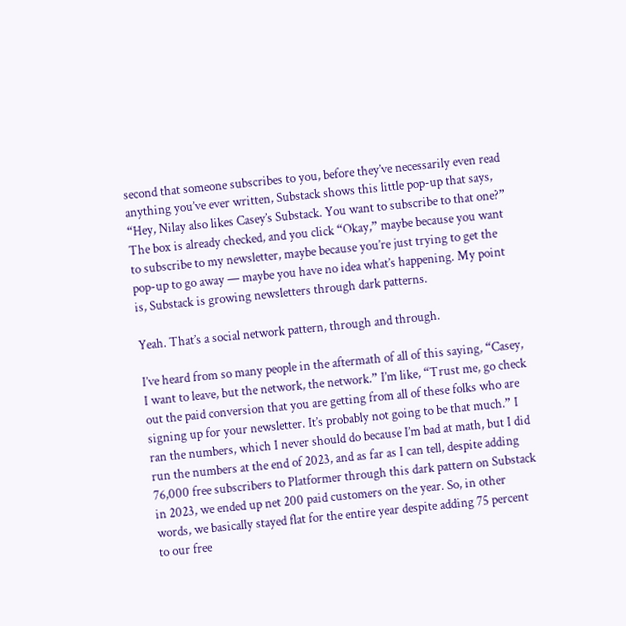second that someone subscribes to you, before they’ve necessarily even read anything you’ve ever written, Substack shows this little pop-up that says, “Hey, Nilay also likes Casey’s Substack. You want to subscribe to that one?” The box is already checked, and you click “Okay,” maybe because you want to subscribe to my newsletter, maybe because you’re just trying to get the pop-up to go away — maybe you have no idea what’s happening. My point is, Substack is growing newsletters through dark patterns.

Yeah. That’s a social network pattern, through and through.

I’ve heard from so many people in the aftermath of all of this saying, “Casey, I want to leave, but the network, the network.” I’m like, “Trust me, go check out the paid conversion that you are getting from all of these folks who are signing up for your newsletter. It’s probably not going to be that much.” I ran the numbers, which I never should do because I’m bad at math, but I did run the numbers at the end of 2023, and as far as I can tell, despite adding 76,000 free subscribers to Platformer through this dark pattern on Substack in 2023, we ended up net 200 paid customers on the year. So, in other words, we basically stayed flat for the entire year despite adding 75 percent to our free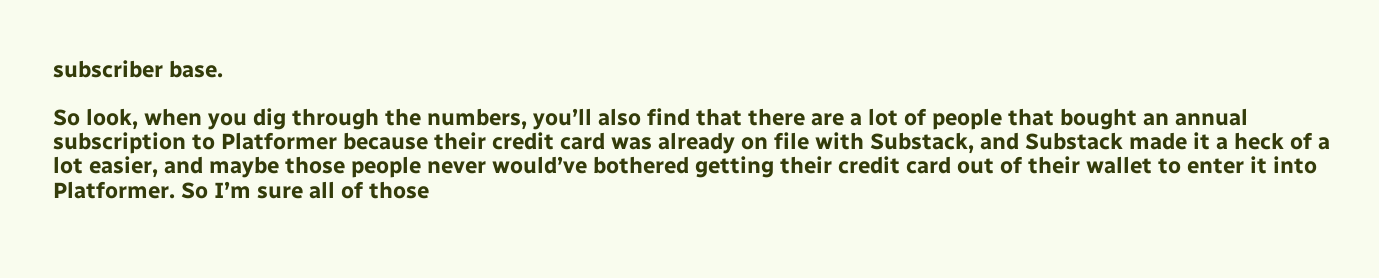subscriber base.

So look, when you dig through the numbers, you’ll also find that there are a lot of people that bought an annual subscription to Platformer because their credit card was already on file with Substack, and Substack made it a heck of a lot easier, and maybe those people never would’ve bothered getting their credit card out of their wallet to enter it into Platformer. So I’m sure all of those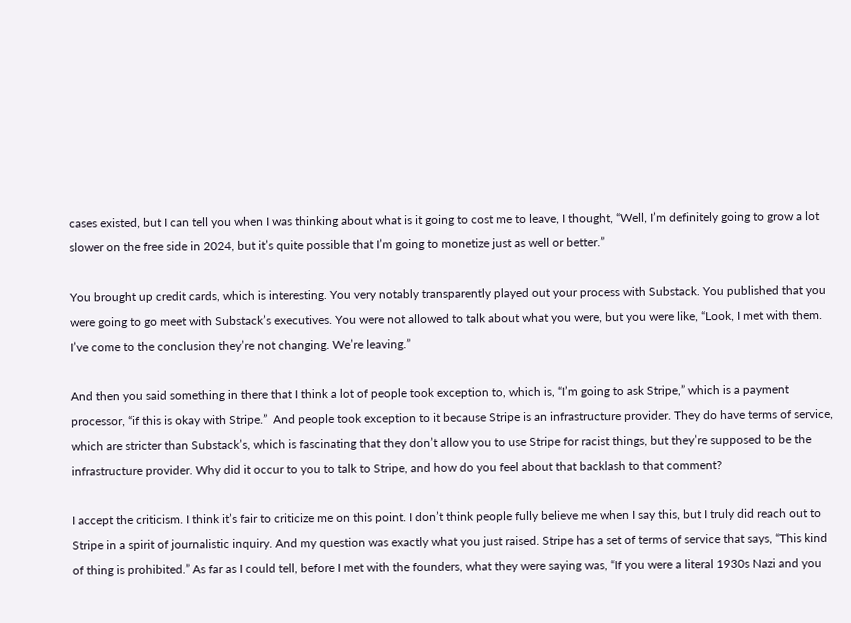cases existed, but I can tell you when I was thinking about what is it going to cost me to leave, I thought, “Well, I’m definitely going to grow a lot slower on the free side in 2024, but it’s quite possible that I’m going to monetize just as well or better.”

You brought up credit cards, which is interesting. You very notably transparently played out your process with Substack. You published that you were going to go meet with Substack’s executives. You were not allowed to talk about what you were, but you were like, “Look, I met with them. I’ve come to the conclusion they’re not changing. We’re leaving.”

And then you said something in there that I think a lot of people took exception to, which is, “I’m going to ask Stripe,” which is a payment processor, “if this is okay with Stripe.”  And people took exception to it because Stripe is an infrastructure provider. They do have terms of service, which are stricter than Substack’s, which is fascinating that they don’t allow you to use Stripe for racist things, but they’re supposed to be the infrastructure provider. Why did it occur to you to talk to Stripe, and how do you feel about that backlash to that comment?

I accept the criticism. I think it’s fair to criticize me on this point. I don’t think people fully believe me when I say this, but I truly did reach out to Stripe in a spirit of journalistic inquiry. And my question was exactly what you just raised. Stripe has a set of terms of service that says, “This kind of thing is prohibited.” As far as I could tell, before I met with the founders, what they were saying was, “If you were a literal 1930s Nazi and you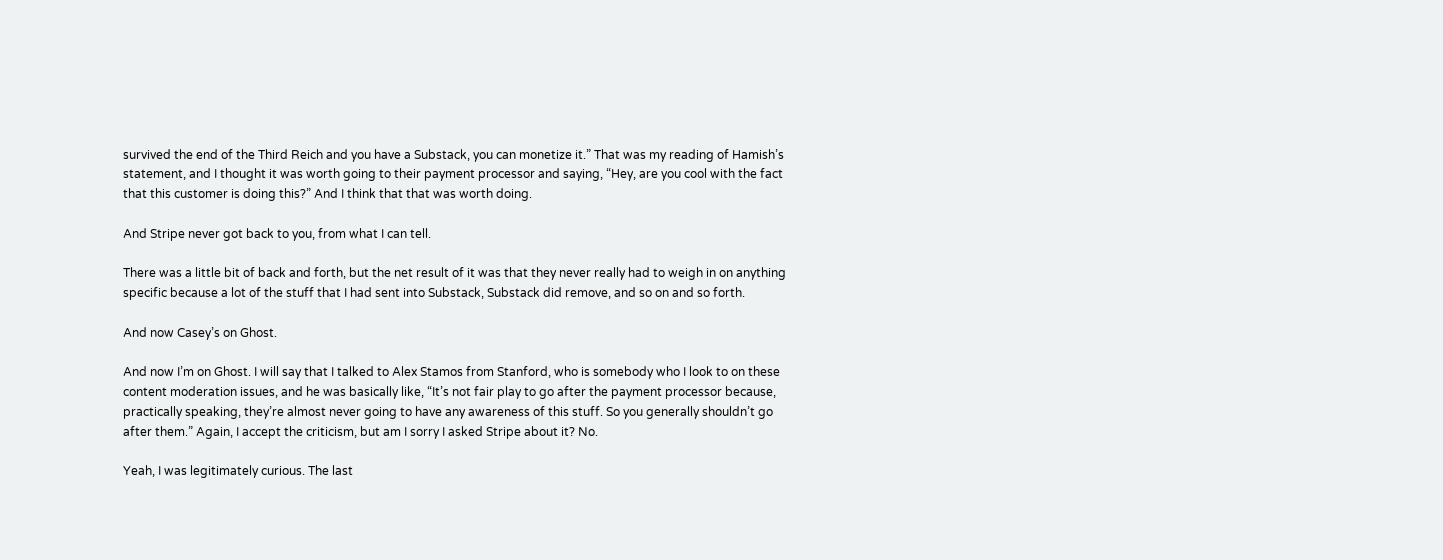survived the end of the Third Reich and you have a Substack, you can monetize it.” That was my reading of Hamish’s statement, and I thought it was worth going to their payment processor and saying, “Hey, are you cool with the fact that this customer is doing this?” And I think that that was worth doing.

And Stripe never got back to you, from what I can tell.

There was a little bit of back and forth, but the net result of it was that they never really had to weigh in on anything specific because a lot of the stuff that I had sent into Substack, Substack did remove, and so on and so forth.

And now Casey’s on Ghost.

And now I’m on Ghost. I will say that I talked to Alex Stamos from Stanford, who is somebody who I look to on these content moderation issues, and he was basically like, “It’s not fair play to go after the payment processor because, practically speaking, they’re almost never going to have any awareness of this stuff. So you generally shouldn’t go after them.” Again, I accept the criticism, but am I sorry I asked Stripe about it? No.

Yeah, I was legitimately curious. The last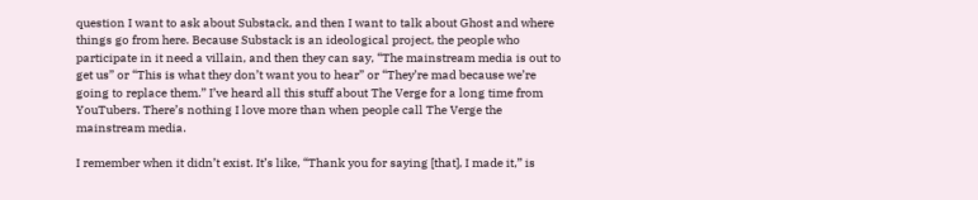question I want to ask about Substack, and then I want to talk about Ghost and where things go from here. Because Substack is an ideological project, the people who participate in it need a villain, and then they can say, “The mainstream media is out to get us” or “This is what they don’t want you to hear” or “They’re mad because we’re going to replace them.” I’ve heard all this stuff about The Verge for a long time from YouTubers. There’s nothing I love more than when people call The Verge the mainstream media.

I remember when it didn’t exist. It’s like, “Thank you for saying [that], I made it,” is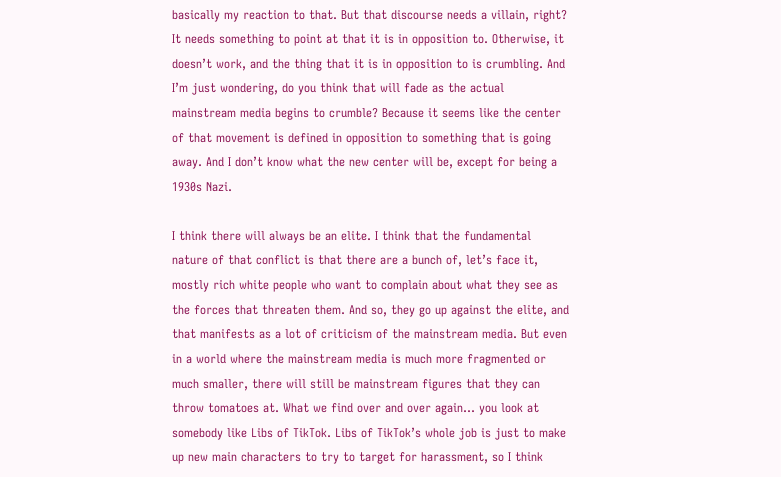basically my reaction to that. But that discourse needs a villain, right? It needs something to point at that it is in opposition to. Otherwise, it doesn’t work, and the thing that it is in opposition to is crumbling. And I’m just wondering, do you think that will fade as the actual mainstream media begins to crumble? Because it seems like the center of that movement is defined in opposition to something that is going away. And I don’t know what the new center will be, except for being a 1930s Nazi.

I think there will always be an elite. I think that the fundamental nature of that conflict is that there are a bunch of, let’s face it, mostly rich white people who want to complain about what they see as the forces that threaten them. And so, they go up against the elite, and that manifests as a lot of criticism of the mainstream media. But even in a world where the mainstream media is much more fragmented or much smaller, there will still be mainstream figures that they can throw tomatoes at. What we find over and over again… you look at somebody like Libs of TikTok. Libs of TikTok’s whole job is just to make up new main characters to try to target for harassment, so I think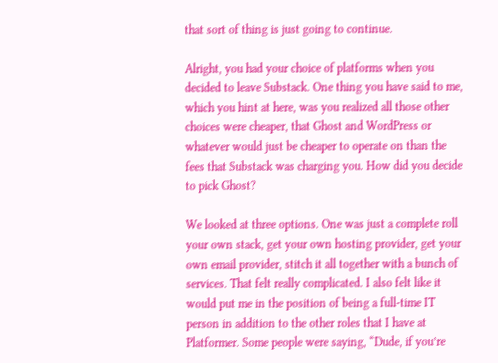that sort of thing is just going to continue.

Alright, you had your choice of platforms when you decided to leave Substack. One thing you have said to me, which you hint at here, was you realized all those other choices were cheaper, that Ghost and WordPress or whatever would just be cheaper to operate on than the fees that Substack was charging you. How did you decide to pick Ghost?

We looked at three options. One was just a complete roll your own stack, get your own hosting provider, get your own email provider, stitch it all together with a bunch of services. That felt really complicated. I also felt like it would put me in the position of being a full-time IT person in addition to the other roles that I have at Platformer. Some people were saying, “Dude, if you’re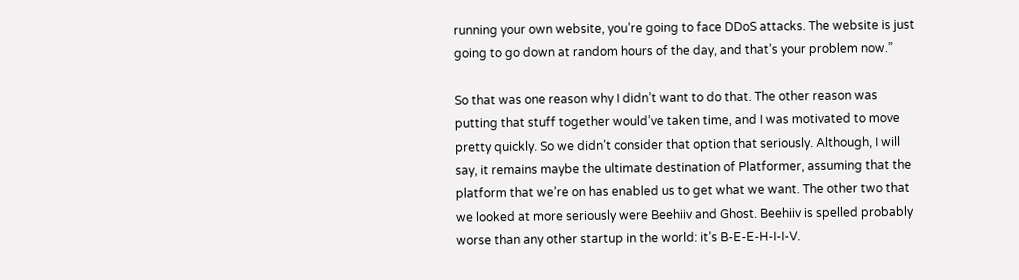running your own website, you’re going to face DDoS attacks. The website is just going to go down at random hours of the day, and that’s your problem now.”

So that was one reason why I didn’t want to do that. The other reason was putting that stuff together would’ve taken time, and I was motivated to move pretty quickly. So we didn’t consider that option that seriously. Although, I will say, it remains maybe the ultimate destination of Platformer, assuming that the platform that we’re on has enabled us to get what we want. The other two that we looked at more seriously were Beehiiv and Ghost. Beehiiv is spelled probably worse than any other startup in the world: it’s B-E-E-H-I-I-V.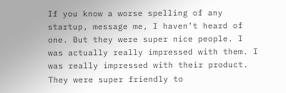If you know a worse spelling of any startup, message me, I haven’t heard of one. But they were super nice people. I was actually really impressed with them. I was really impressed with their product. They were super friendly to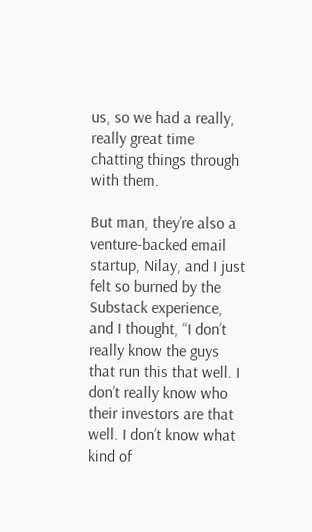us, so we had a really, really great time chatting things through with them.

But man, they’re also a venture-backed email startup, Nilay, and I just felt so burned by the Substack experience, and I thought, “I don’t really know the guys that run this that well. I don’t really know who their investors are that well. I don’t know what kind of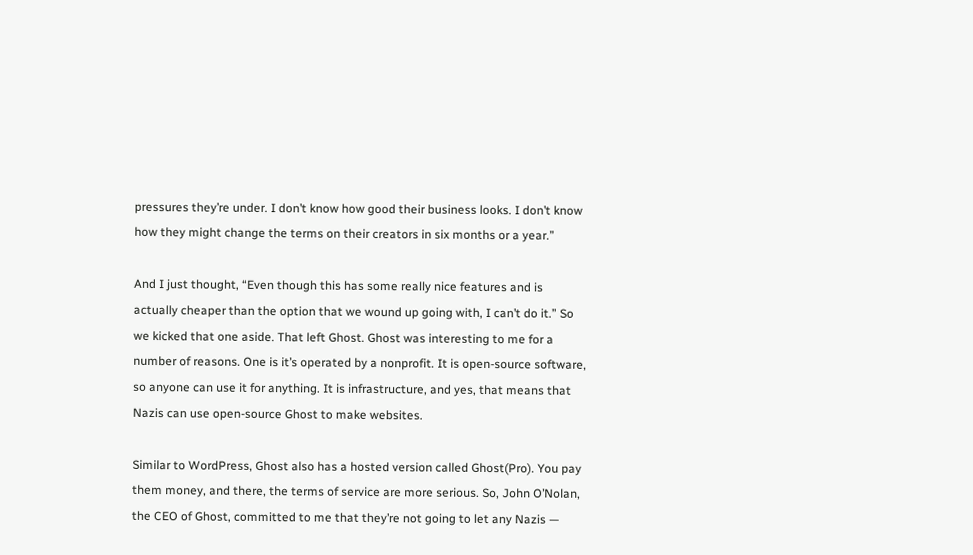pressures they’re under. I don’t know how good their business looks. I don’t know how they might change the terms on their creators in six months or a year.”

And I just thought, “Even though this has some really nice features and is actually cheaper than the option that we wound up going with, I can’t do it.” So we kicked that one aside. That left Ghost. Ghost was interesting to me for a number of reasons. One is it’s operated by a nonprofit. It is open-source software, so anyone can use it for anything. It is infrastructure, and yes, that means that Nazis can use open-source Ghost to make websites.

Similar to WordPress, Ghost also has a hosted version called Ghost(Pro). You pay them money, and there, the terms of service are more serious. So, John O’Nolan, the CEO of Ghost, committed to me that they’re not going to let any Nazis —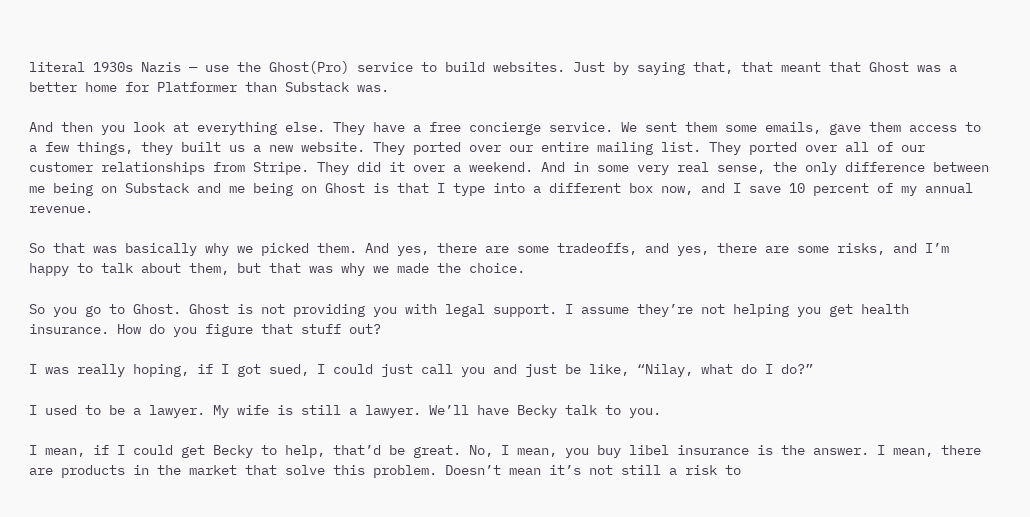literal 1930s Nazis — use the Ghost(Pro) service to build websites. Just by saying that, that meant that Ghost was a better home for Platformer than Substack was.

And then you look at everything else. They have a free concierge service. We sent them some emails, gave them access to a few things, they built us a new website. They ported over our entire mailing list. They ported over all of our customer relationships from Stripe. They did it over a weekend. And in some very real sense, the only difference between me being on Substack and me being on Ghost is that I type into a different box now, and I save 10 percent of my annual revenue.

So that was basically why we picked them. And yes, there are some tradeoffs, and yes, there are some risks, and I’m happy to talk about them, but that was why we made the choice.

So you go to Ghost. Ghost is not providing you with legal support. I assume they’re not helping you get health insurance. How do you figure that stuff out?

I was really hoping, if I got sued, I could just call you and just be like, “Nilay, what do I do?”

I used to be a lawyer. My wife is still a lawyer. We’ll have Becky talk to you.

I mean, if I could get Becky to help, that’d be great. No, I mean, you buy libel insurance is the answer. I mean, there are products in the market that solve this problem. Doesn’t mean it’s not still a risk to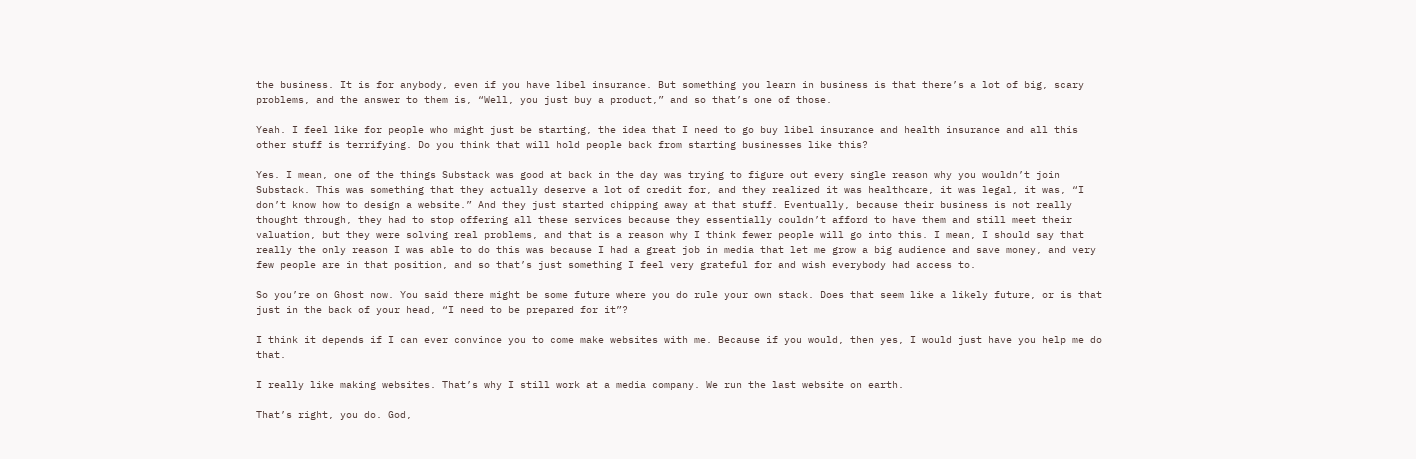the business. It is for anybody, even if you have libel insurance. But something you learn in business is that there’s a lot of big, scary problems, and the answer to them is, “Well, you just buy a product,” and so that’s one of those.

Yeah. I feel like for people who might just be starting, the idea that I need to go buy libel insurance and health insurance and all this other stuff is terrifying. Do you think that will hold people back from starting businesses like this?

Yes. I mean, one of the things Substack was good at back in the day was trying to figure out every single reason why you wouldn’t join Substack. This was something that they actually deserve a lot of credit for, and they realized it was healthcare, it was legal, it was, “I don’t know how to design a website.” And they just started chipping away at that stuff. Eventually, because their business is not really thought through, they had to stop offering all these services because they essentially couldn’t afford to have them and still meet their valuation, but they were solving real problems, and that is a reason why I think fewer people will go into this. I mean, I should say that really the only reason I was able to do this was because I had a great job in media that let me grow a big audience and save money, and very few people are in that position, and so that’s just something I feel very grateful for and wish everybody had access to.

So you’re on Ghost now. You said there might be some future where you do rule your own stack. Does that seem like a likely future, or is that just in the back of your head, “I need to be prepared for it”?

I think it depends if I can ever convince you to come make websites with me. Because if you would, then yes, I would just have you help me do that.

I really like making websites. That’s why I still work at a media company. We run the last website on earth.

That’s right, you do. God,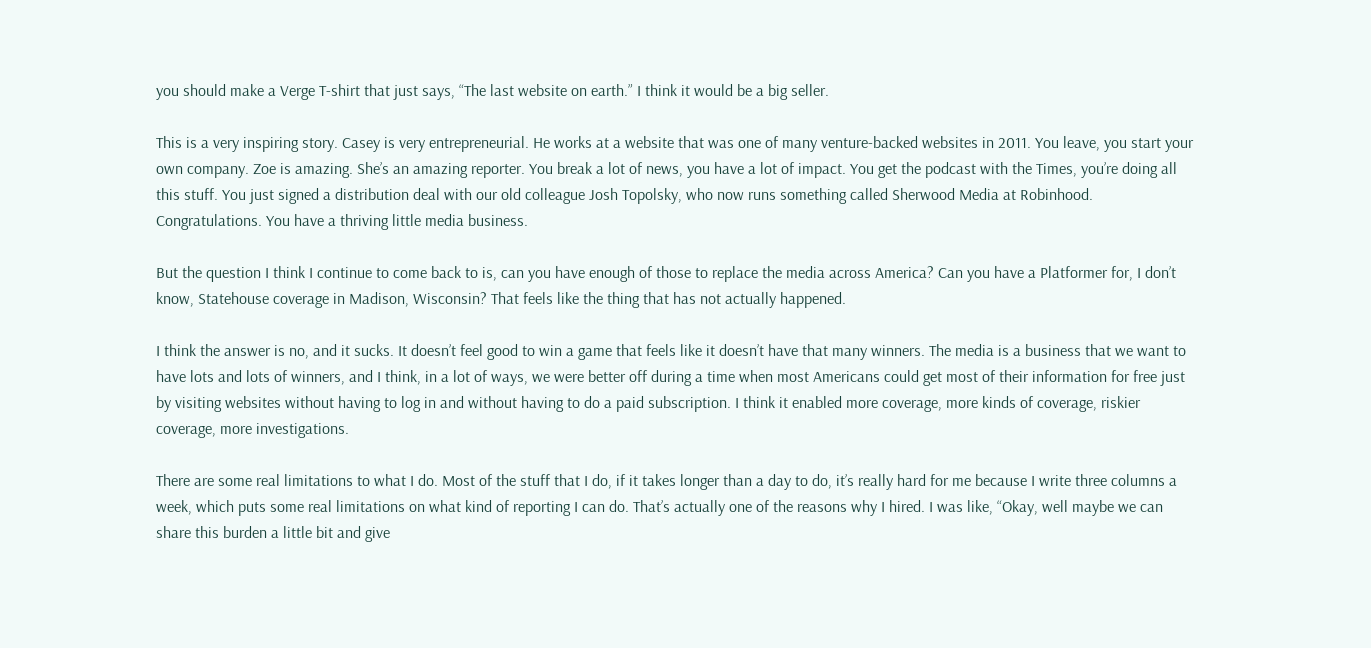you should make a Verge T-shirt that just says, “The last website on earth.” I think it would be a big seller.

This is a very inspiring story. Casey is very entrepreneurial. He works at a website that was one of many venture-backed websites in 2011. You leave, you start your own company. Zoe is amazing. She’s an amazing reporter. You break a lot of news, you have a lot of impact. You get the podcast with the Times, you’re doing all this stuff. You just signed a distribution deal with our old colleague Josh Topolsky, who now runs something called Sherwood Media at Robinhood. Congratulations. You have a thriving little media business.

But the question I think I continue to come back to is, can you have enough of those to replace the media across America? Can you have a Platformer for, I don’t know, Statehouse coverage in Madison, Wisconsin? That feels like the thing that has not actually happened.

I think the answer is no, and it sucks. It doesn’t feel good to win a game that feels like it doesn’t have that many winners. The media is a business that we want to have lots and lots of winners, and I think, in a lot of ways, we were better off during a time when most Americans could get most of their information for free just by visiting websites without having to log in and without having to do a paid subscription. I think it enabled more coverage, more kinds of coverage, riskier coverage, more investigations.

There are some real limitations to what I do. Most of the stuff that I do, if it takes longer than a day to do, it’s really hard for me because I write three columns a week, which puts some real limitations on what kind of reporting I can do. That’s actually one of the reasons why I hired. I was like, “Okay, well maybe we can share this burden a little bit and give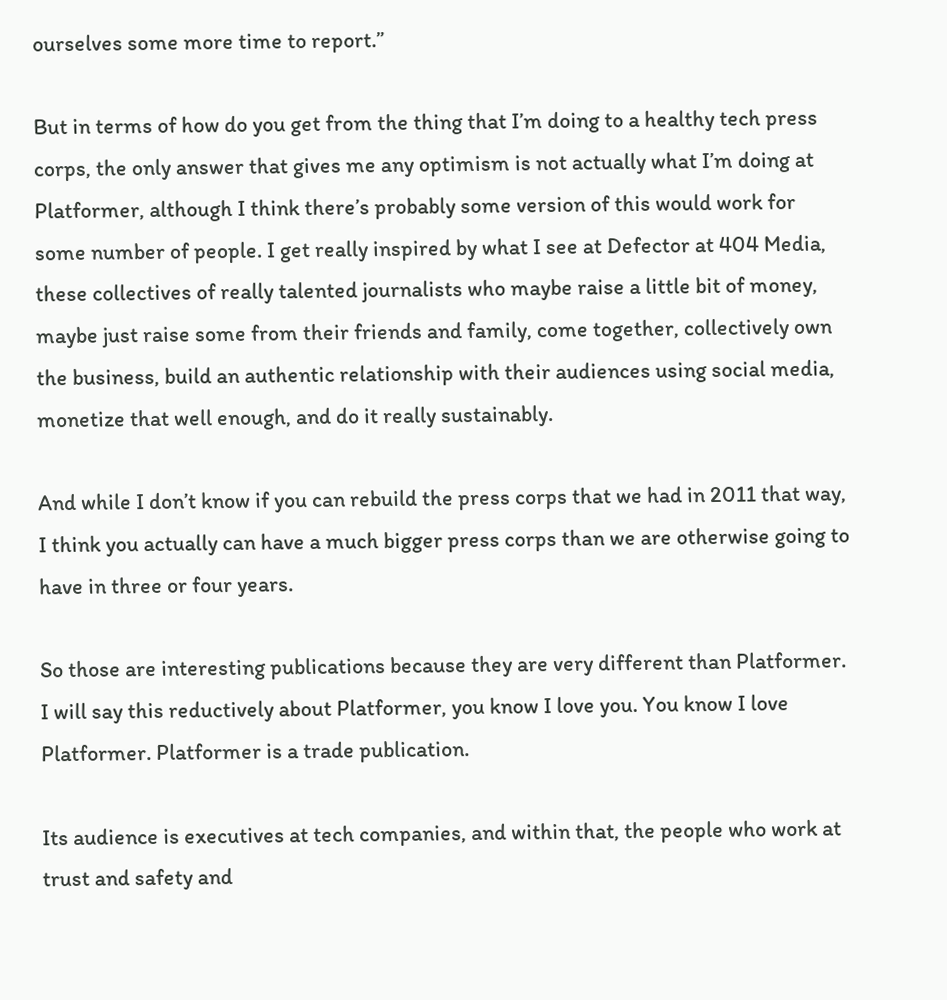ourselves some more time to report.”

But in terms of how do you get from the thing that I’m doing to a healthy tech press corps, the only answer that gives me any optimism is not actually what I’m doing at Platformer, although I think there’s probably some version of this would work for some number of people. I get really inspired by what I see at Defector at 404 Media, these collectives of really talented journalists who maybe raise a little bit of money, maybe just raise some from their friends and family, come together, collectively own the business, build an authentic relationship with their audiences using social media, monetize that well enough, and do it really sustainably.

And while I don’t know if you can rebuild the press corps that we had in 2011 that way, I think you actually can have a much bigger press corps than we are otherwise going to have in three or four years.

So those are interesting publications because they are very different than Platformer. I will say this reductively about Platformer, you know I love you. You know I love Platformer. Platformer is a trade publication.

Its audience is executives at tech companies, and within that, the people who work at trust and safety and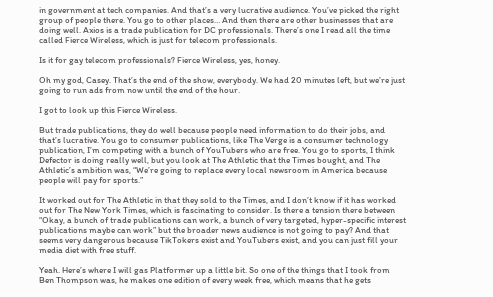in government at tech companies. And that’s a very lucrative audience. You’ve picked the right group of people there. You go to other places… And then there are other businesses that are doing well. Axios is a trade publication for DC professionals. There’s one I read all the time called Fierce Wireless, which is just for telecom professionals.

Is it for gay telecom professionals? Fierce Wireless, yes, honey.

Oh my god, Casey. That’s the end of the show, everybody. We had 20 minutes left, but we’re just going to run ads from now until the end of the hour.

I got to look up this Fierce Wireless.

But trade publications, they do well because people need information to do their jobs, and that’s lucrative. You go to consumer publications, like The Verge is a consumer technology publication, I’m competing with a bunch of YouTubers who are free. You go to sports, I think Defector is doing really well, but you look at The Athletic that the Times bought, and The Athletic’s ambition was, “We’re going to replace every local newsroom in America because people will pay for sports.”

It worked out for The Athletic in that they sold to the Times, and I don’t know if it has worked out for The New York Times, which is fascinating to consider. Is there a tension there between “Okay, a bunch of trade publications can work, a bunch of very targeted, hyper-specific interest publications maybe can work” but the broader news audience is not going to pay? And that seems very dangerous because TikTokers exist and YouTubers exist, and you can just fill your media diet with free stuff.

Yeah. Here’s where I will gas Platformer up a little bit. So one of the things that I took from Ben Thompson was, he makes one edition of every week free, which means that he gets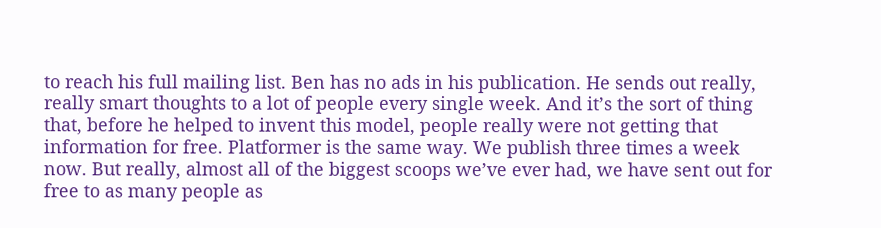to reach his full mailing list. Ben has no ads in his publication. He sends out really, really smart thoughts to a lot of people every single week. And it’s the sort of thing that, before he helped to invent this model, people really were not getting that information for free. Platformer is the same way. We publish three times a week now. But really, almost all of the biggest scoops we’ve ever had, we have sent out for free to as many people as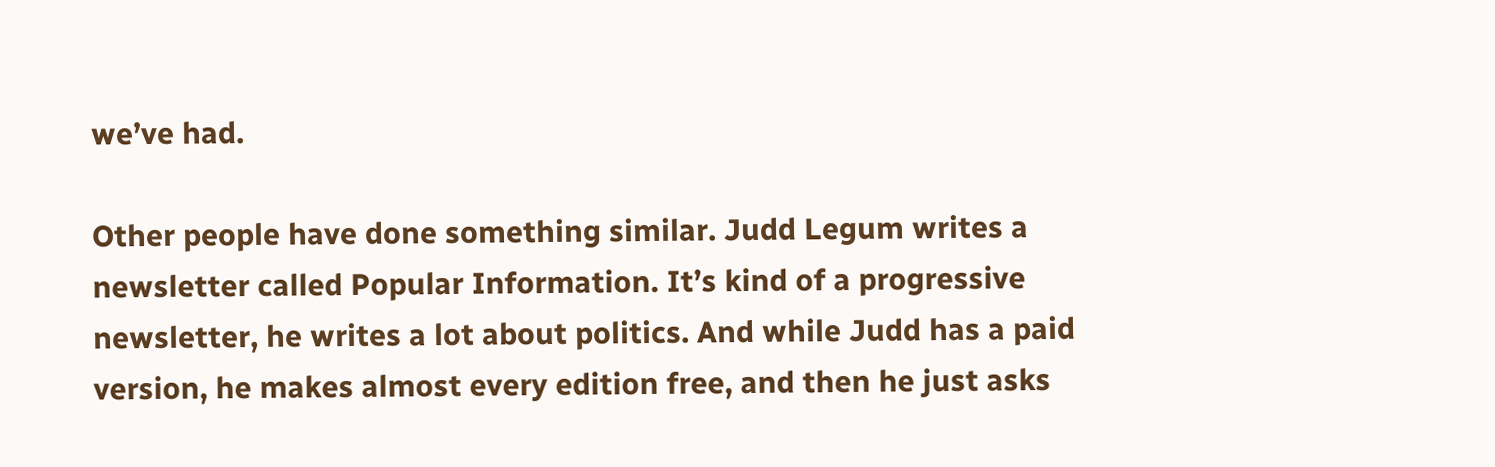we’ve had.

Other people have done something similar. Judd Legum writes a newsletter called Popular Information. It’s kind of a progressive newsletter, he writes a lot about politics. And while Judd has a paid version, he makes almost every edition free, and then he just asks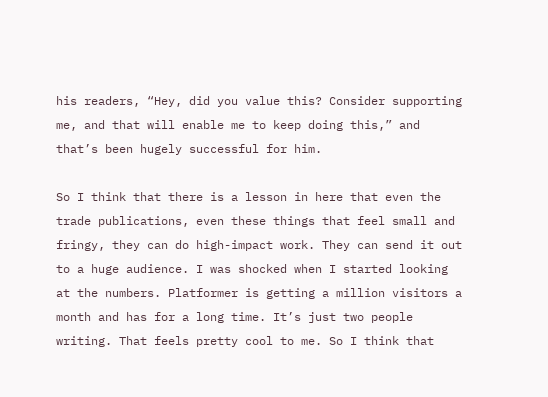his readers, “Hey, did you value this? Consider supporting me, and that will enable me to keep doing this,” and that’s been hugely successful for him.

So I think that there is a lesson in here that even the trade publications, even these things that feel small and fringy, they can do high-impact work. They can send it out to a huge audience. I was shocked when I started looking at the numbers. Platformer is getting a million visitors a month and has for a long time. It’s just two people writing. That feels pretty cool to me. So I think that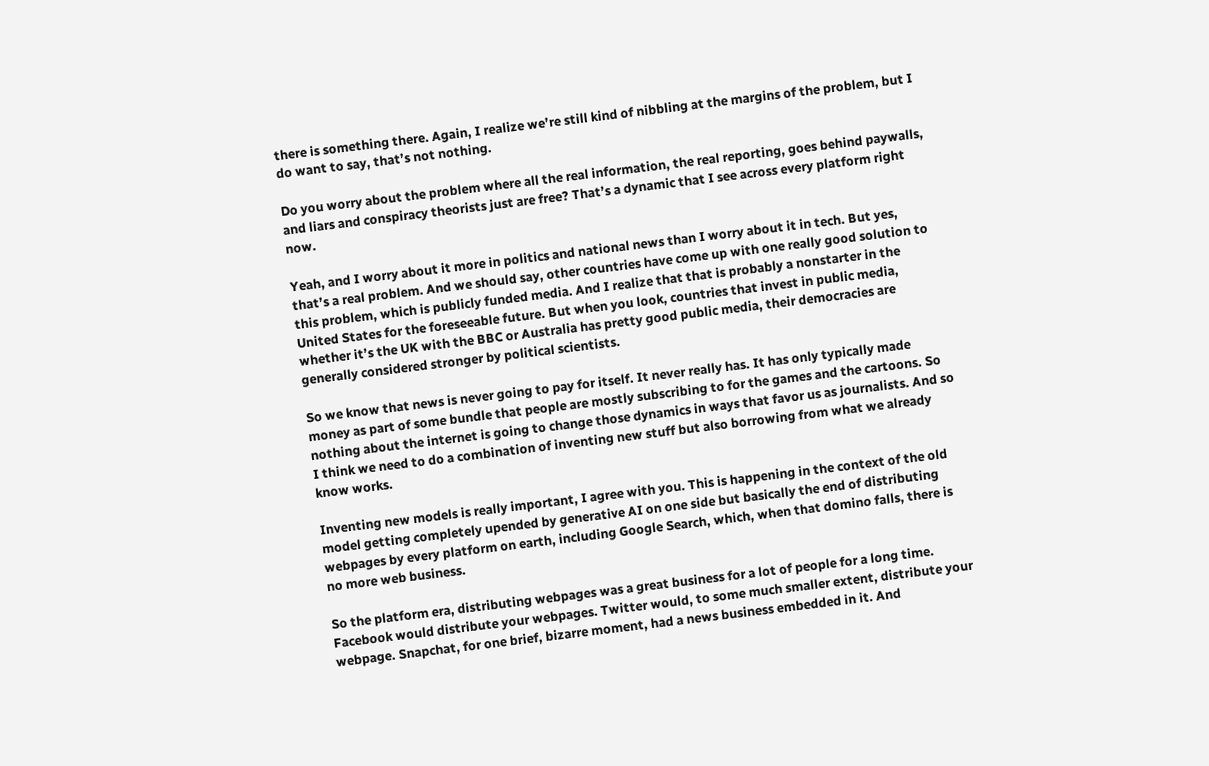there is something there. Again, I realize we’re still kind of nibbling at the margins of the problem, but I do want to say, that’s not nothing.

Do you worry about the problem where all the real information, the real reporting, goes behind paywalls, and liars and conspiracy theorists just are free? That’s a dynamic that I see across every platform right now.

Yeah, and I worry about it more in politics and national news than I worry about it in tech. But yes, that’s a real problem. And we should say, other countries have come up with one really good solution to this problem, which is publicly funded media. And I realize that that is probably a nonstarter in the United States for the foreseeable future. But when you look, countries that invest in public media, whether it’s the UK with the BBC or Australia has pretty good public media, their democracies are generally considered stronger by political scientists.

So we know that news is never going to pay for itself. It never really has. It has only typically made money as part of some bundle that people are mostly subscribing to for the games and the cartoons. So nothing about the internet is going to change those dynamics in ways that favor us as journalists. And so I think we need to do a combination of inventing new stuff but also borrowing from what we already know works.

Inventing new models is really important, I agree with you. This is happening in the context of the old model getting completely upended by generative AI on one side but basically the end of distributing webpages by every platform on earth, including Google Search, which, when that domino falls, there is no more web business.

So the platform era, distributing webpages was a great business for a lot of people for a long time. Facebook would distribute your webpages. Twitter would, to some much smaller extent, distribute your webpage. Snapchat, for one brief, bizarre moment, had a news business embedded in it. And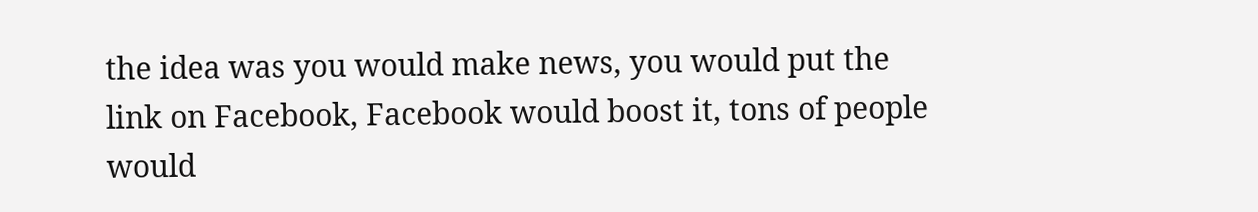the idea was you would make news, you would put the link on Facebook, Facebook would boost it, tons of people would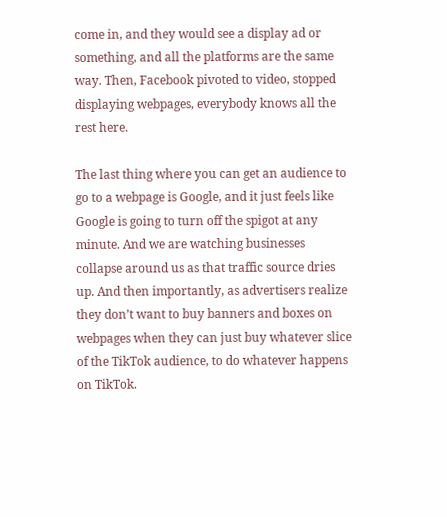come in, and they would see a display ad or something, and all the platforms are the same way. Then, Facebook pivoted to video, stopped displaying webpages, everybody knows all the rest here.

The last thing where you can get an audience to go to a webpage is Google, and it just feels like Google is going to turn off the spigot at any minute. And we are watching businesses collapse around us as that traffic source dries up. And then importantly, as advertisers realize they don’t want to buy banners and boxes on webpages when they can just buy whatever slice of the TikTok audience, to do whatever happens on TikTok.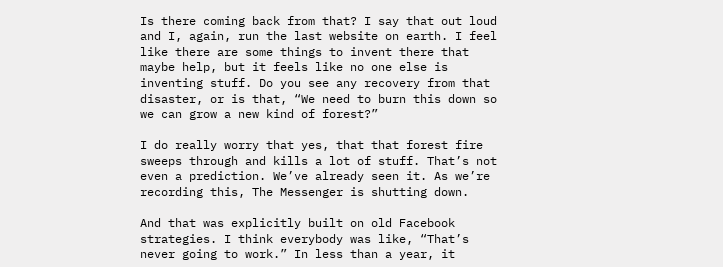Is there coming back from that? I say that out loud and I, again, run the last website on earth. I feel like there are some things to invent there that maybe help, but it feels like no one else is inventing stuff. Do you see any recovery from that disaster, or is that, “We need to burn this down so we can grow a new kind of forest?”

I do really worry that yes, that that forest fire sweeps through and kills a lot of stuff. That’s not even a prediction. We’ve already seen it. As we’re recording this, The Messenger is shutting down.

And that was explicitly built on old Facebook strategies. I think everybody was like, “That’s never going to work.” In less than a year, it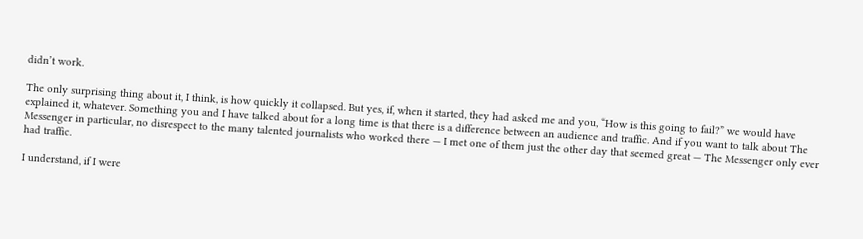didn’t work.

The only surprising thing about it, I think, is how quickly it collapsed. But yes, if, when it started, they had asked me and you, “How is this going to fail?” we would have explained it, whatever. Something you and I have talked about for a long time is that there is a difference between an audience and traffic. And if you want to talk about The Messenger in particular, no disrespect to the many talented journalists who worked there — I met one of them just the other day that seemed great — The Messenger only ever had traffic.

I understand, if I were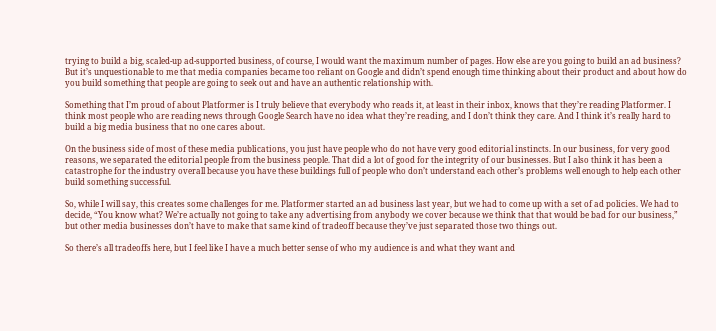trying to build a big, scaled-up ad-supported business, of course, I would want the maximum number of pages. How else are you going to build an ad business? But it’s unquestionable to me that media companies became too reliant on Google and didn’t spend enough time thinking about their product and about how do you build something that people are going to seek out and have an authentic relationship with.

Something that I’m proud of about Platformer is I truly believe that everybody who reads it, at least in their inbox, knows that they’re reading Platformer. I think most people who are reading news through Google Search have no idea what they’re reading, and I don’t think they care. And I think it’s really hard to build a big media business that no one cares about.

On the business side of most of these media publications, you just have people who do not have very good editorial instincts. In our business, for very good reasons, we separated the editorial people from the business people. That did a lot of good for the integrity of our businesses. But I also think it has been a catastrophe for the industry overall because you have these buildings full of people who don’t understand each other’s problems well enough to help each other build something successful.

So, while I will say, this creates some challenges for me. Platformer started an ad business last year, but we had to come up with a set of ad policies. We had to decide, “You know what? We’re actually not going to take any advertising from anybody we cover because we think that that would be bad for our business,” but other media businesses don’t have to make that same kind of tradeoff because they’ve just separated those two things out.

So there’s all tradeoffs here, but I feel like I have a much better sense of who my audience is and what they want and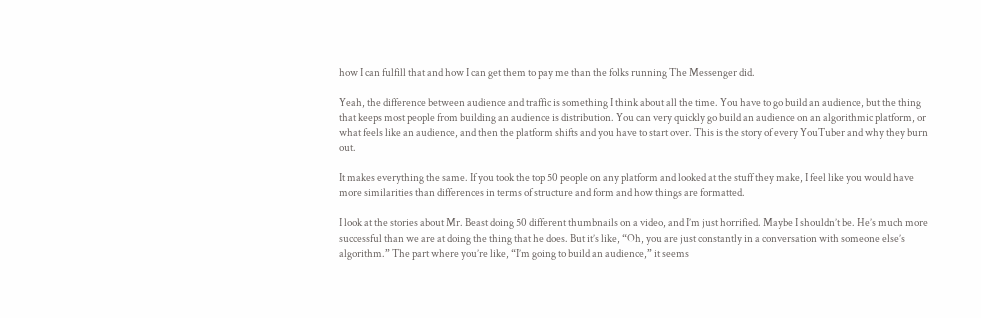how I can fulfill that and how I can get them to pay me than the folks running The Messenger did.

Yeah, the difference between audience and traffic is something I think about all the time. You have to go build an audience, but the thing that keeps most people from building an audience is distribution. You can very quickly go build an audience on an algorithmic platform, or what feels like an audience, and then the platform shifts and you have to start over. This is the story of every YouTuber and why they burn out.

It makes everything the same. If you took the top 50 people on any platform and looked at the stuff they make, I feel like you would have more similarities than differences in terms of structure and form and how things are formatted.

I look at the stories about Mr. Beast doing 50 different thumbnails on a video, and I’m just horrified. Maybe I shouldn’t be. He’s much more successful than we are at doing the thing that he does. But it’s like, “Oh, you are just constantly in a conversation with someone else’s algorithm.” The part where you’re like, “I’m going to build an audience,” it seems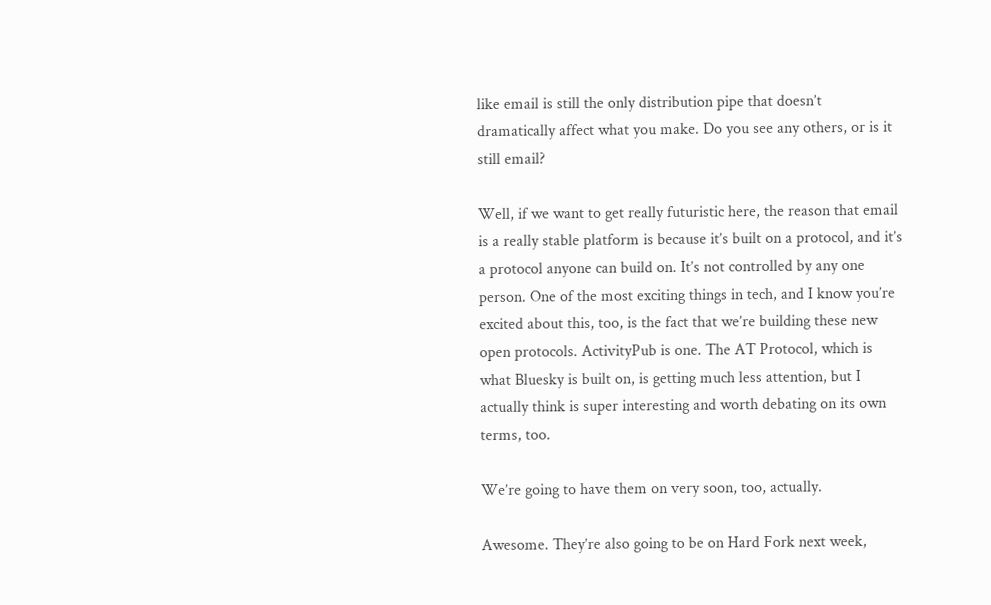like email is still the only distribution pipe that doesn’t dramatically affect what you make. Do you see any others, or is it still email?

Well, if we want to get really futuristic here, the reason that email is a really stable platform is because it’s built on a protocol, and it’s a protocol anyone can build on. It’s not controlled by any one person. One of the most exciting things in tech, and I know you’re excited about this, too, is the fact that we’re building these new open protocols. ActivityPub is one. The AT Protocol, which is what Bluesky is built on, is getting much less attention, but I actually think is super interesting and worth debating on its own terms, too.

We’re going to have them on very soon, too, actually.

Awesome. They’re also going to be on Hard Fork next week,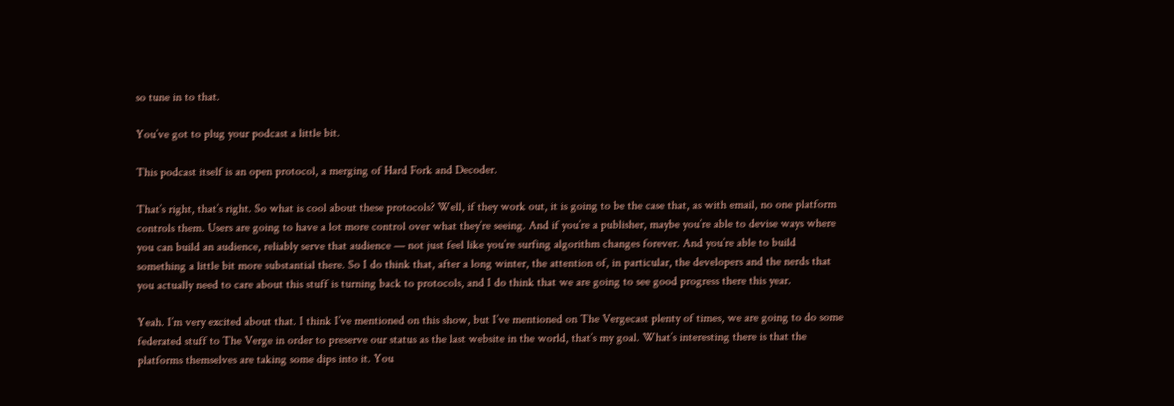so tune in to that.

You’ve got to plug your podcast a little bit.

This podcast itself is an open protocol, a merging of Hard Fork and Decoder.

That’s right, that’s right. So what is cool about these protocols? Well, if they work out, it is going to be the case that, as with email, no one platform controls them. Users are going to have a lot more control over what they’re seeing. And if you’re a publisher, maybe you’re able to devise ways where you can build an audience, reliably serve that audience — not just feel like you’re surfing algorithm changes forever. And you’re able to build something a little bit more substantial there. So I do think that, after a long winter, the attention of, in particular, the developers and the nerds that you actually need to care about this stuff is turning back to protocols, and I do think that we are going to see good progress there this year.

Yeah. I’m very excited about that. I think I’ve mentioned on this show, but I’ve mentioned on The Vergecast plenty of times, we are going to do some federated stuff to The Verge in order to preserve our status as the last website in the world, that’s my goal. What’s interesting there is that the platforms themselves are taking some dips into it. You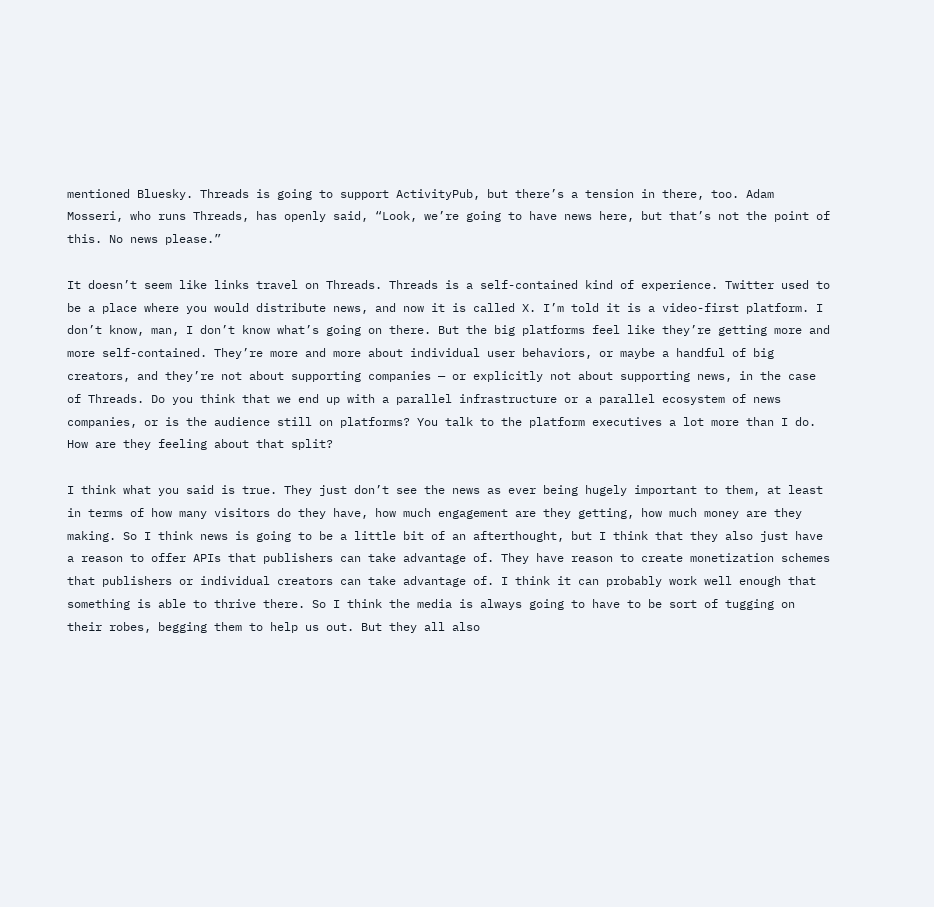mentioned Bluesky. Threads is going to support ActivityPub, but there’s a tension in there, too. Adam Mosseri, who runs Threads, has openly said, “Look, we’re going to have news here, but that’s not the point of this. No news please.”

It doesn’t seem like links travel on Threads. Threads is a self-contained kind of experience. Twitter used to be a place where you would distribute news, and now it is called X. I’m told it is a video-first platform. I don’t know, man, I don’t know what’s going on there. But the big platforms feel like they’re getting more and more self-contained. They’re more and more about individual user behaviors, or maybe a handful of big creators, and they’re not about supporting companies — or explicitly not about supporting news, in the case of Threads. Do you think that we end up with a parallel infrastructure or a parallel ecosystem of news companies, or is the audience still on platforms? You talk to the platform executives a lot more than I do. How are they feeling about that split?

I think what you said is true. They just don’t see the news as ever being hugely important to them, at least in terms of how many visitors do they have, how much engagement are they getting, how much money are they making. So I think news is going to be a little bit of an afterthought, but I think that they also just have a reason to offer APIs that publishers can take advantage of. They have reason to create monetization schemes that publishers or individual creators can take advantage of. I think it can probably work well enough that something is able to thrive there. So I think the media is always going to have to be sort of tugging on their robes, begging them to help us out. But they all also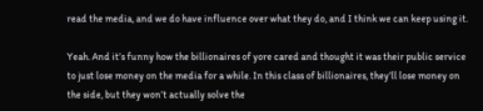read the media, and we do have influence over what they do, and I think we can keep using it.

Yeah. And it’s funny how the billionaires of yore cared and thought it was their public service to just lose money on the media for a while. In this class of billionaires, they’ll lose money on the side, but they won’t actually solve the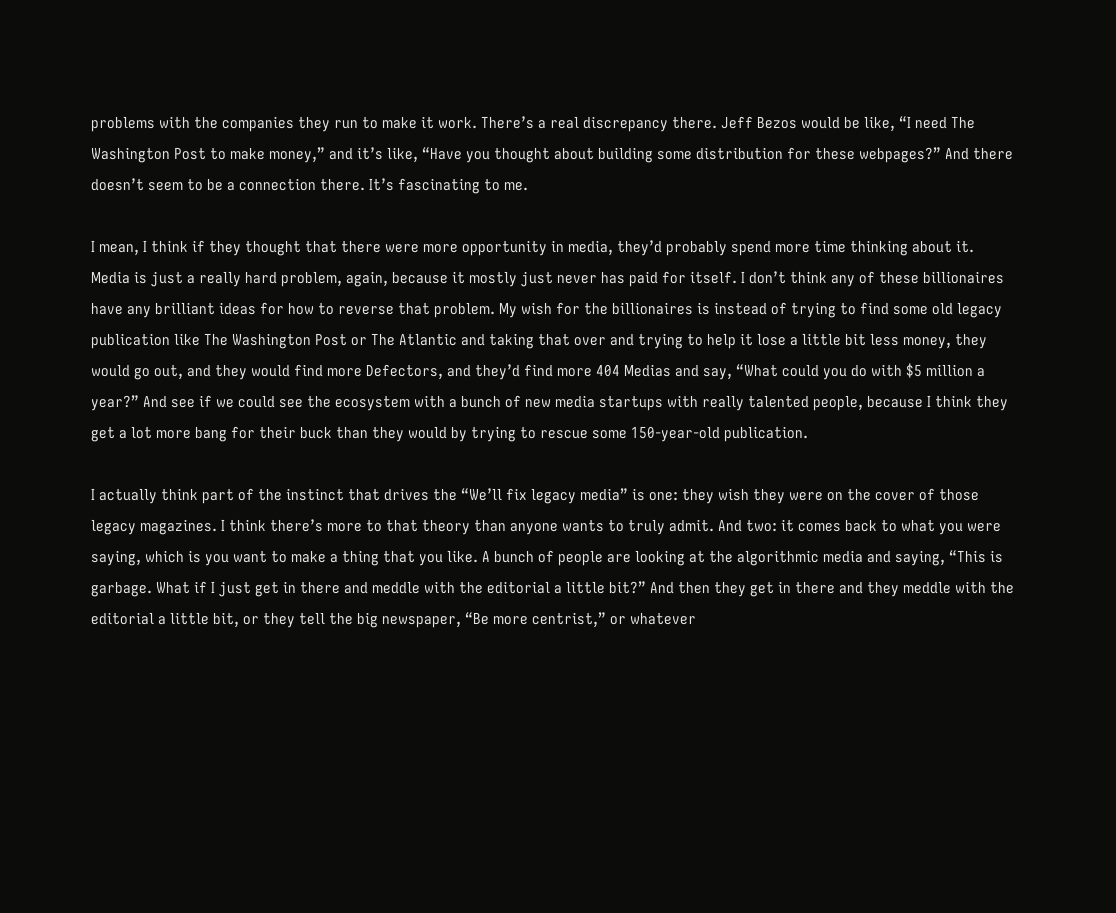problems with the companies they run to make it work. There’s a real discrepancy there. Jeff Bezos would be like, “I need The Washington Post to make money,” and it’s like, “Have you thought about building some distribution for these webpages?” And there doesn’t seem to be a connection there. It’s fascinating to me.

I mean, I think if they thought that there were more opportunity in media, they’d probably spend more time thinking about it. Media is just a really hard problem, again, because it mostly just never has paid for itself. I don’t think any of these billionaires have any brilliant ideas for how to reverse that problem. My wish for the billionaires is instead of trying to find some old legacy publication like The Washington Post or The Atlantic and taking that over and trying to help it lose a little bit less money, they would go out, and they would find more Defectors, and they’d find more 404 Medias and say, “What could you do with $5 million a year?” And see if we could see the ecosystem with a bunch of new media startups with really talented people, because I think they get a lot more bang for their buck than they would by trying to rescue some 150-year-old publication.

I actually think part of the instinct that drives the “We’ll fix legacy media” is one: they wish they were on the cover of those legacy magazines. I think there’s more to that theory than anyone wants to truly admit. And two: it comes back to what you were saying, which is you want to make a thing that you like. A bunch of people are looking at the algorithmic media and saying, “This is garbage. What if I just get in there and meddle with the editorial a little bit?” And then they get in there and they meddle with the editorial a little bit, or they tell the big newspaper, “Be more centrist,” or whatever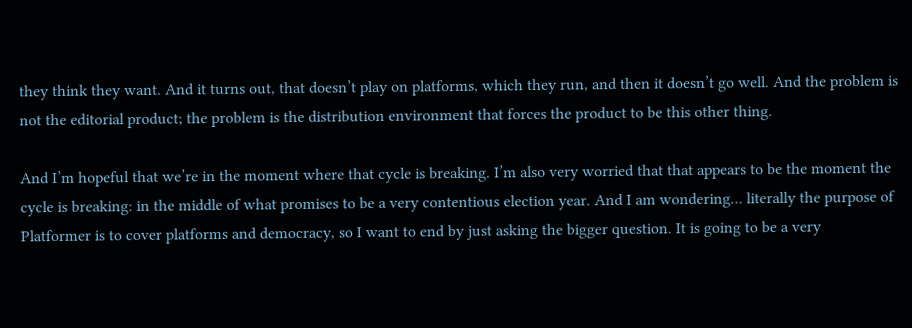they think they want. And it turns out, that doesn’t play on platforms, which they run, and then it doesn’t go well. And the problem is not the editorial product; the problem is the distribution environment that forces the product to be this other thing.

And I’m hopeful that we’re in the moment where that cycle is breaking. I’m also very worried that that appears to be the moment the cycle is breaking: in the middle of what promises to be a very contentious election year. And I am wondering… literally the purpose of Platformer is to cover platforms and democracy, so I want to end by just asking the bigger question. It is going to be a very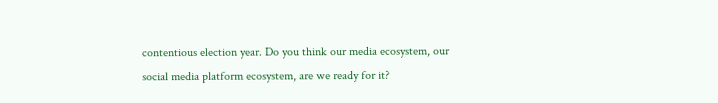contentious election year. Do you think our media ecosystem, our social media platform ecosystem, are we ready for it?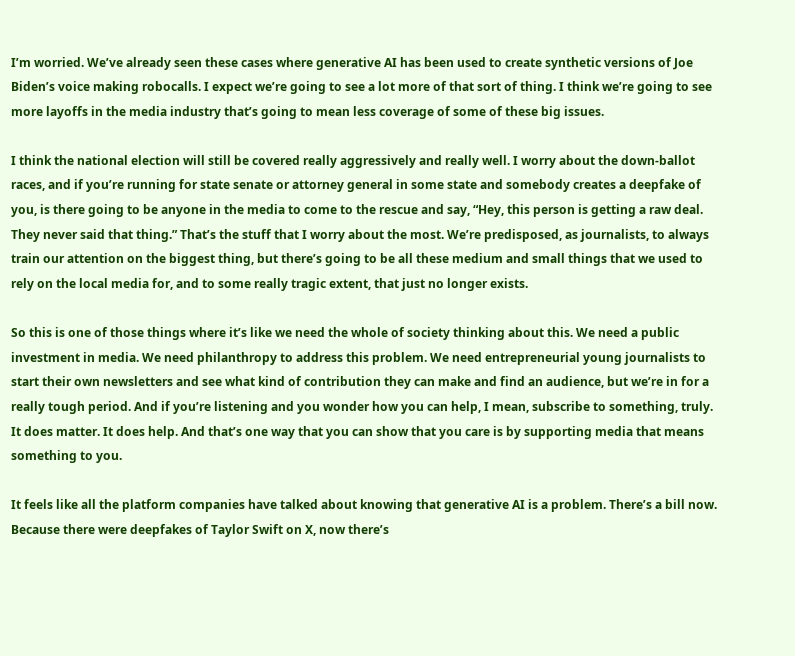I’m worried. We’ve already seen these cases where generative AI has been used to create synthetic versions of Joe Biden’s voice making robocalls. I expect we’re going to see a lot more of that sort of thing. I think we’re going to see more layoffs in the media industry that’s going to mean less coverage of some of these big issues.

I think the national election will still be covered really aggressively and really well. I worry about the down-ballot races, and if you’re running for state senate or attorney general in some state and somebody creates a deepfake of you, is there going to be anyone in the media to come to the rescue and say, “Hey, this person is getting a raw deal. They never said that thing.” That’s the stuff that I worry about the most. We’re predisposed, as journalists, to always train our attention on the biggest thing, but there’s going to be all these medium and small things that we used to rely on the local media for, and to some really tragic extent, that just no longer exists.

So this is one of those things where it’s like we need the whole of society thinking about this. We need a public investment in media. We need philanthropy to address this problem. We need entrepreneurial young journalists to start their own newsletters and see what kind of contribution they can make and find an audience, but we’re in for a really tough period. And if you’re listening and you wonder how you can help, I mean, subscribe to something, truly. It does matter. It does help. And that’s one way that you can show that you care is by supporting media that means something to you.

It feels like all the platform companies have talked about knowing that generative AI is a problem. There’s a bill now. Because there were deepfakes of Taylor Swift on X, now there’s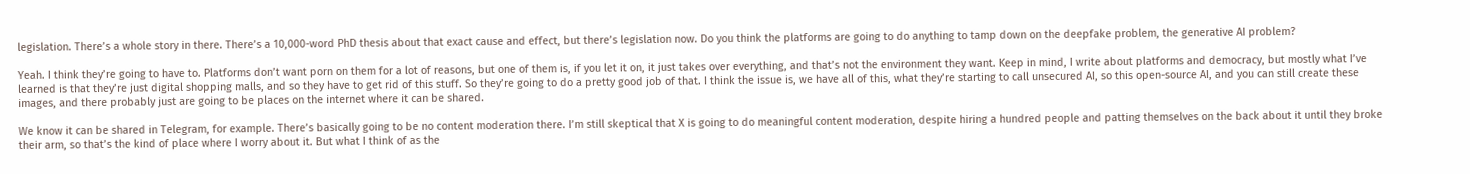legislation. There’s a whole story in there. There’s a 10,000-word PhD thesis about that exact cause and effect, but there’s legislation now. Do you think the platforms are going to do anything to tamp down on the deepfake problem, the generative AI problem?

Yeah. I think they’re going to have to. Platforms don’t want porn on them for a lot of reasons, but one of them is, if you let it on, it just takes over everything, and that’s not the environment they want. Keep in mind, I write about platforms and democracy, but mostly what I’ve learned is that they’re just digital shopping malls, and so they have to get rid of this stuff. So they’re going to do a pretty good job of that. I think the issue is, we have all of this, what they’re starting to call unsecured AI, so this open-source AI, and you can still create these images, and there probably just are going to be places on the internet where it can be shared.

We know it can be shared in Telegram, for example. There’s basically going to be no content moderation there. I’m still skeptical that X is going to do meaningful content moderation, despite hiring a hundred people and patting themselves on the back about it until they broke their arm, so that’s the kind of place where I worry about it. But what I think of as the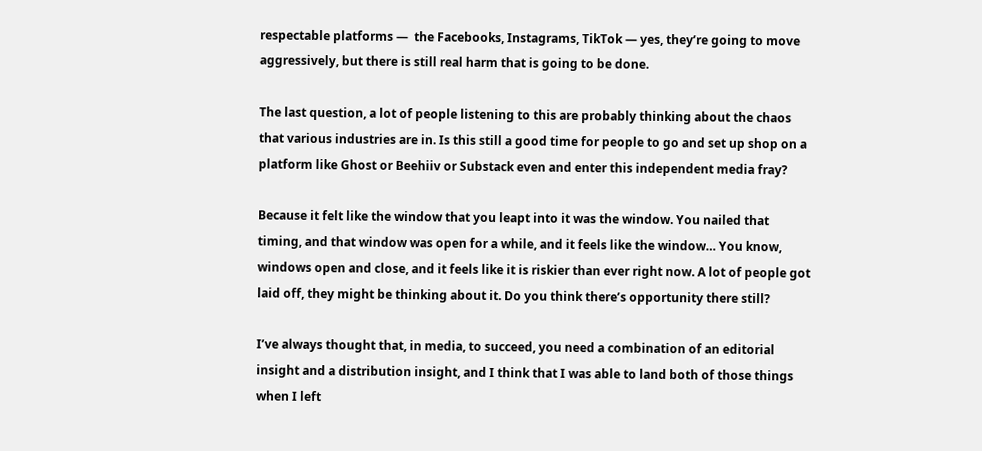respectable platforms —  the Facebooks, Instagrams, TikTok — yes, they’re going to move aggressively, but there is still real harm that is going to be done.

The last question, a lot of people listening to this are probably thinking about the chaos that various industries are in. Is this still a good time for people to go and set up shop on a platform like Ghost or Beehiiv or Substack even and enter this independent media fray?

Because it felt like the window that you leapt into it was the window. You nailed that timing, and that window was open for a while, and it feels like the window… You know, windows open and close, and it feels like it is riskier than ever right now. A lot of people got laid off, they might be thinking about it. Do you think there’s opportunity there still?

I’ve always thought that, in media, to succeed, you need a combination of an editorial insight and a distribution insight, and I think that I was able to land both of those things when I left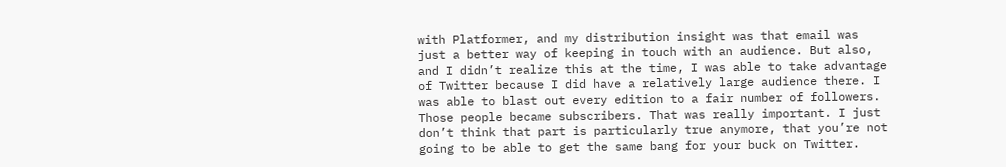with Platformer, and my distribution insight was that email was just a better way of keeping in touch with an audience. But also, and I didn’t realize this at the time, I was able to take advantage of Twitter because I did have a relatively large audience there. I was able to blast out every edition to a fair number of followers. Those people became subscribers. That was really important. I just don’t think that part is particularly true anymore, that you’re not going to be able to get the same bang for your buck on Twitter.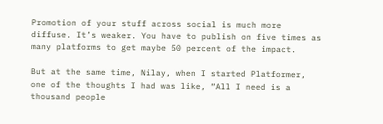Promotion of your stuff across social is much more diffuse. It’s weaker. You have to publish on five times as many platforms to get maybe 50 percent of the impact.

But at the same time, Nilay, when I started Platformer, one of the thoughts I had was like, “All I need is a thousand people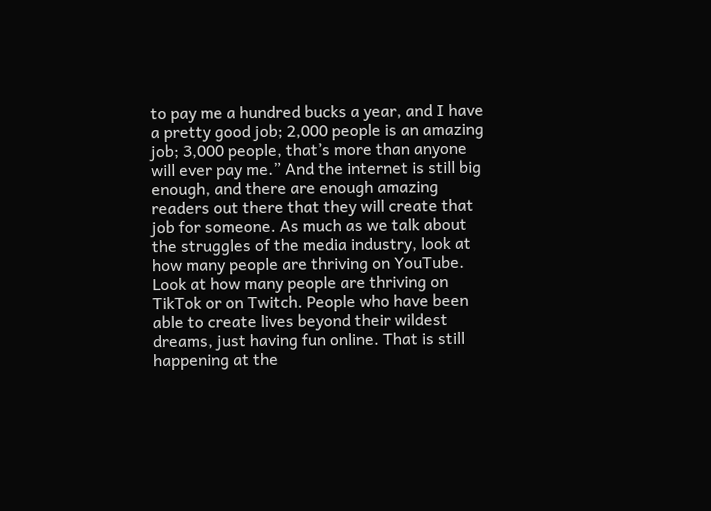to pay me a hundred bucks a year, and I have a pretty good job; 2,000 people is an amazing job; 3,000 people, that’s more than anyone will ever pay me.” And the internet is still big enough, and there are enough amazing readers out there that they will create that job for someone. As much as we talk about the struggles of the media industry, look at how many people are thriving on YouTube. Look at how many people are thriving on TikTok or on Twitch. People who have been able to create lives beyond their wildest dreams, just having fun online. That is still happening at the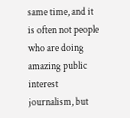same time, and it is often not people who are doing amazing public interest journalism, but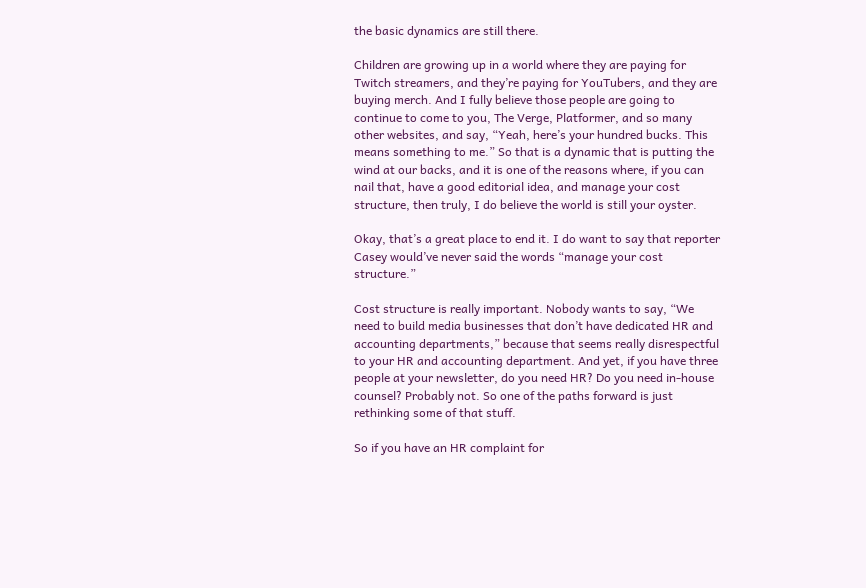the basic dynamics are still there.

Children are growing up in a world where they are paying for Twitch streamers, and they’re paying for YouTubers, and they are buying merch. And I fully believe those people are going to continue to come to you, The Verge, Platformer, and so many other websites, and say, “Yeah, here’s your hundred bucks. This means something to me.” So that is a dynamic that is putting the wind at our backs, and it is one of the reasons where, if you can nail that, have a good editorial idea, and manage your cost structure, then truly, I do believe the world is still your oyster.

Okay, that’s a great place to end it. I do want to say that reporter Casey would’ve never said the words “manage your cost structure.”

Cost structure is really important. Nobody wants to say, “We need to build media businesses that don’t have dedicated HR and accounting departments,” because that seems really disrespectful to your HR and accounting department. And yet, if you have three people at your newsletter, do you need HR? Do you need in-house counsel? Probably not. So one of the paths forward is just rethinking some of that stuff.

So if you have an HR complaint for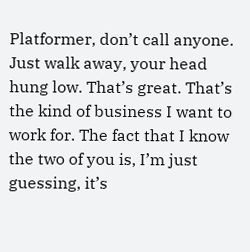Platformer, don’t call anyone. Just walk away, your head hung low. That’s great. That’s the kind of business I want to work for. The fact that I know the two of you is, I’m just guessing, it’s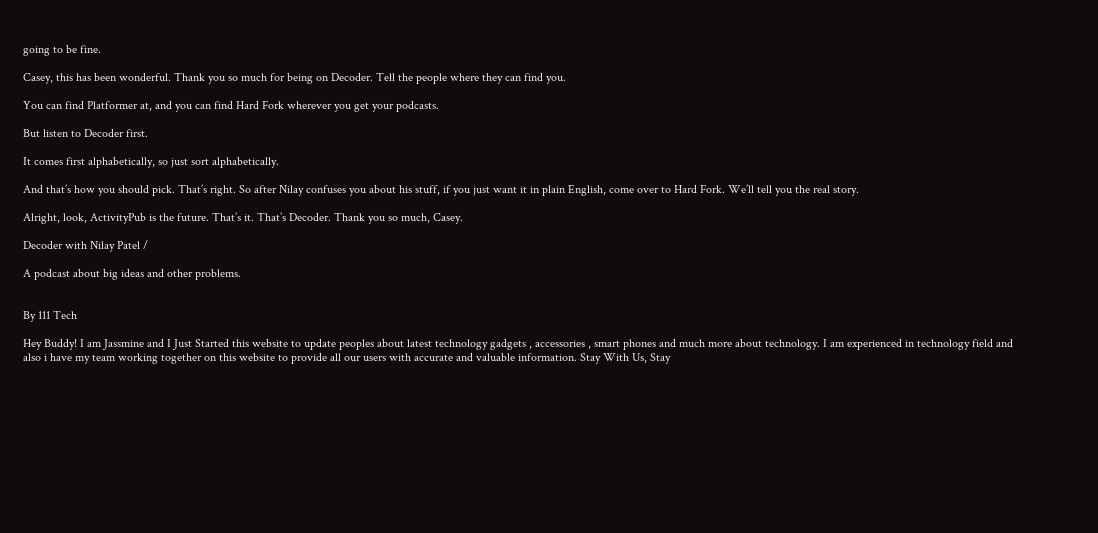going to be fine.

Casey, this has been wonderful. Thank you so much for being on Decoder. Tell the people where they can find you.

You can find Platformer at, and you can find Hard Fork wherever you get your podcasts.

But listen to Decoder first.

It comes first alphabetically, so just sort alphabetically.

And that’s how you should pick. That’s right. So after Nilay confuses you about his stuff, if you just want it in plain English, come over to Hard Fork. We’ll tell you the real story.

Alright, look, ActivityPub is the future. That’s it. That’s Decoder. Thank you so much, Casey.

Decoder with Nilay Patel /

A podcast about big ideas and other problems.


By 111 Tech

Hey Buddy! I am Jassmine and I Just Started this website to update peoples about latest technology gadgets , accessories , smart phones and much more about technology. I am experienced in technology field and also i have my team working together on this website to provide all our users with accurate and valuable information. Stay With Us, Stay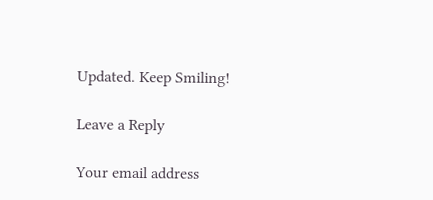Updated. Keep Smiling!

Leave a Reply

Your email address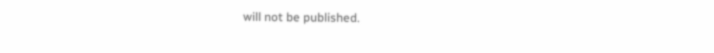will not be published.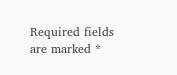Required fields are marked *